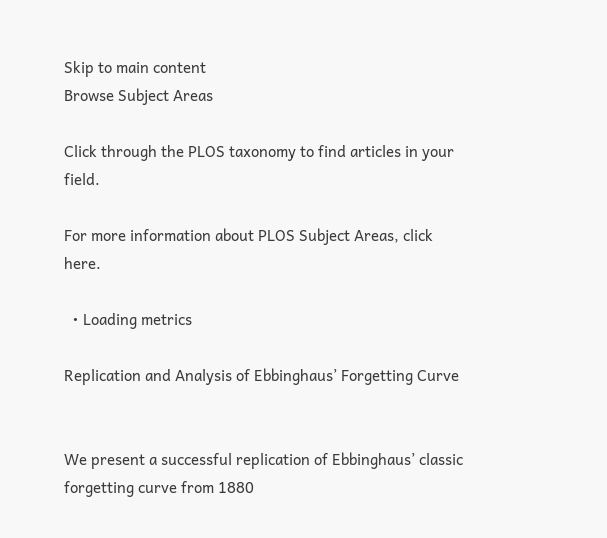Skip to main content
Browse Subject Areas

Click through the PLOS taxonomy to find articles in your field.

For more information about PLOS Subject Areas, click here.

  • Loading metrics

Replication and Analysis of Ebbinghaus’ Forgetting Curve


We present a successful replication of Ebbinghaus’ classic forgetting curve from 1880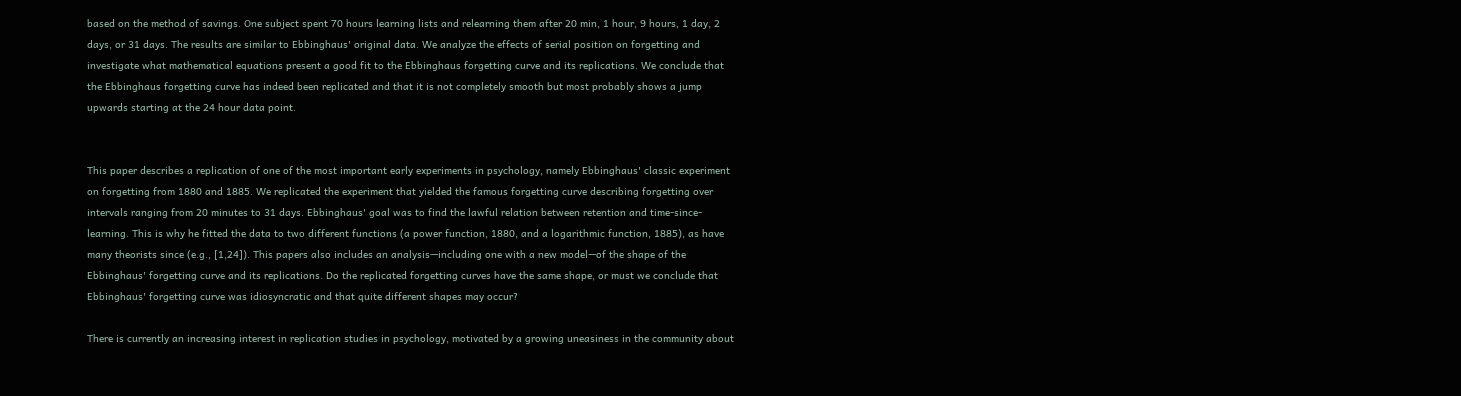based on the method of savings. One subject spent 70 hours learning lists and relearning them after 20 min, 1 hour, 9 hours, 1 day, 2 days, or 31 days. The results are similar to Ebbinghaus' original data. We analyze the effects of serial position on forgetting and investigate what mathematical equations present a good fit to the Ebbinghaus forgetting curve and its replications. We conclude that the Ebbinghaus forgetting curve has indeed been replicated and that it is not completely smooth but most probably shows a jump upwards starting at the 24 hour data point.


This paper describes a replication of one of the most important early experiments in psychology, namely Ebbinghaus' classic experiment on forgetting from 1880 and 1885. We replicated the experiment that yielded the famous forgetting curve describing forgetting over intervals ranging from 20 minutes to 31 days. Ebbinghaus' goal was to find the lawful relation between retention and time-since-learning. This is why he fitted the data to two different functions (a power function, 1880, and a logarithmic function, 1885), as have many theorists since (e.g., [1,24]). This papers also includes an analysis—including one with a new model—of the shape of the Ebbinghaus' forgetting curve and its replications. Do the replicated forgetting curves have the same shape, or must we conclude that Ebbinghaus' forgetting curve was idiosyncratic and that quite different shapes may occur?

There is currently an increasing interest in replication studies in psychology, motivated by a growing uneasiness in the community about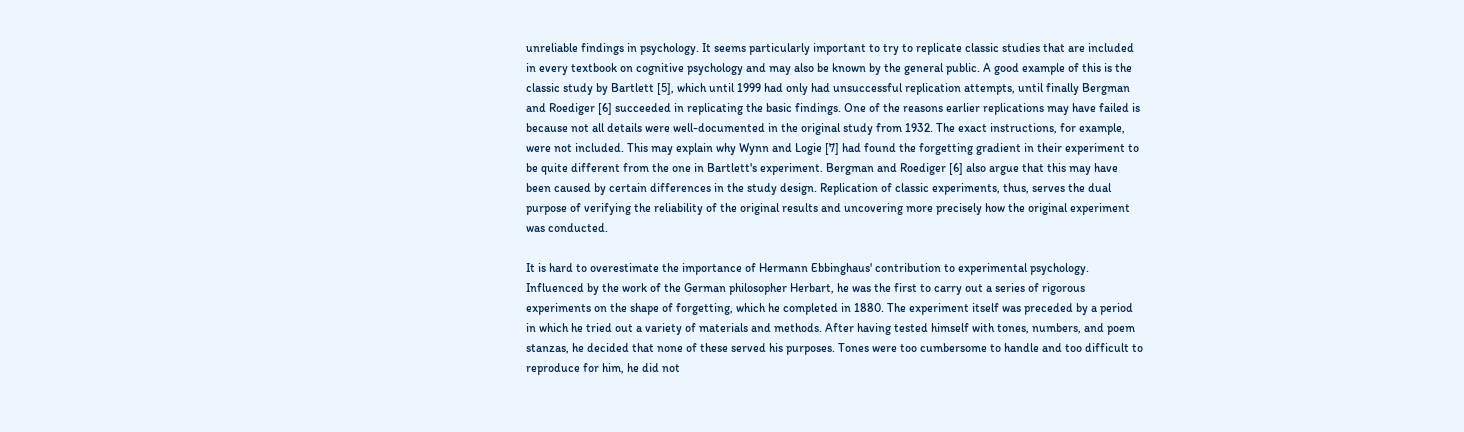unreliable findings in psychology. It seems particularly important to try to replicate classic studies that are included in every textbook on cognitive psychology and may also be known by the general public. A good example of this is the classic study by Bartlett [5], which until 1999 had only had unsuccessful replication attempts, until finally Bergman and Roediger [6] succeeded in replicating the basic findings. One of the reasons earlier replications may have failed is because not all details were well-documented in the original study from 1932. The exact instructions, for example, were not included. This may explain why Wynn and Logie [7] had found the forgetting gradient in their experiment to be quite different from the one in Bartlett's experiment. Bergman and Roediger [6] also argue that this may have been caused by certain differences in the study design. Replication of classic experiments, thus, serves the dual purpose of verifying the reliability of the original results and uncovering more precisely how the original experiment was conducted.

It is hard to overestimate the importance of Hermann Ebbinghaus' contribution to experimental psychology. Influenced by the work of the German philosopher Herbart, he was the first to carry out a series of rigorous experiments on the shape of forgetting, which he completed in 1880. The experiment itself was preceded by a period in which he tried out a variety of materials and methods. After having tested himself with tones, numbers, and poem stanzas, he decided that none of these served his purposes. Tones were too cumbersome to handle and too difficult to reproduce for him, he did not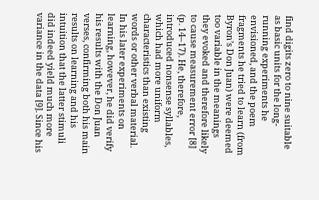find digits zero to nine suitable as basic units for the long-running experiments he envisioned, and the poem fragments he tried to learn (from Byron’s Don Juan) were deemed too variable in the meanings they evoked and therefore likely to cause measurement error [8] (p. 14–17). He, therefore, introduced nonsense syllables, which had more uniform characteristics than existing words or other verbal material. In his later experiments on learning, however, he did verify his results with the Don Juan verses, confirming both his main results on learning and his intuition that the latter stimuli did indeed yield much more variance in the data [9]. Since his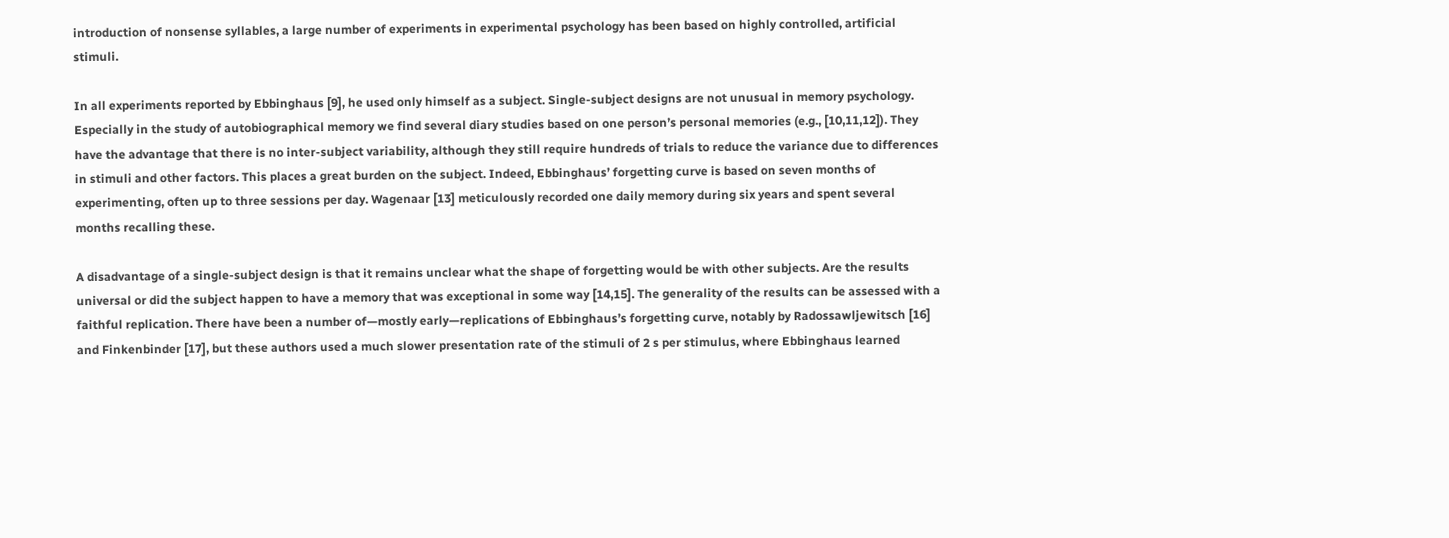introduction of nonsense syllables, a large number of experiments in experimental psychology has been based on highly controlled, artificial stimuli.

In all experiments reported by Ebbinghaus [9], he used only himself as a subject. Single-subject designs are not unusual in memory psychology. Especially in the study of autobiographical memory we find several diary studies based on one person’s personal memories (e.g., [10,11,12]). They have the advantage that there is no inter-subject variability, although they still require hundreds of trials to reduce the variance due to differences in stimuli and other factors. This places a great burden on the subject. Indeed, Ebbinghaus’ forgetting curve is based on seven months of experimenting, often up to three sessions per day. Wagenaar [13] meticulously recorded one daily memory during six years and spent several months recalling these.

A disadvantage of a single-subject design is that it remains unclear what the shape of forgetting would be with other subjects. Are the results universal or did the subject happen to have a memory that was exceptional in some way [14,15]. The generality of the results can be assessed with a faithful replication. There have been a number of—mostly early—replications of Ebbinghaus’s forgetting curve, notably by Radossawljewitsch [16] and Finkenbinder [17], but these authors used a much slower presentation rate of the stimuli of 2 s per stimulus, where Ebbinghaus learned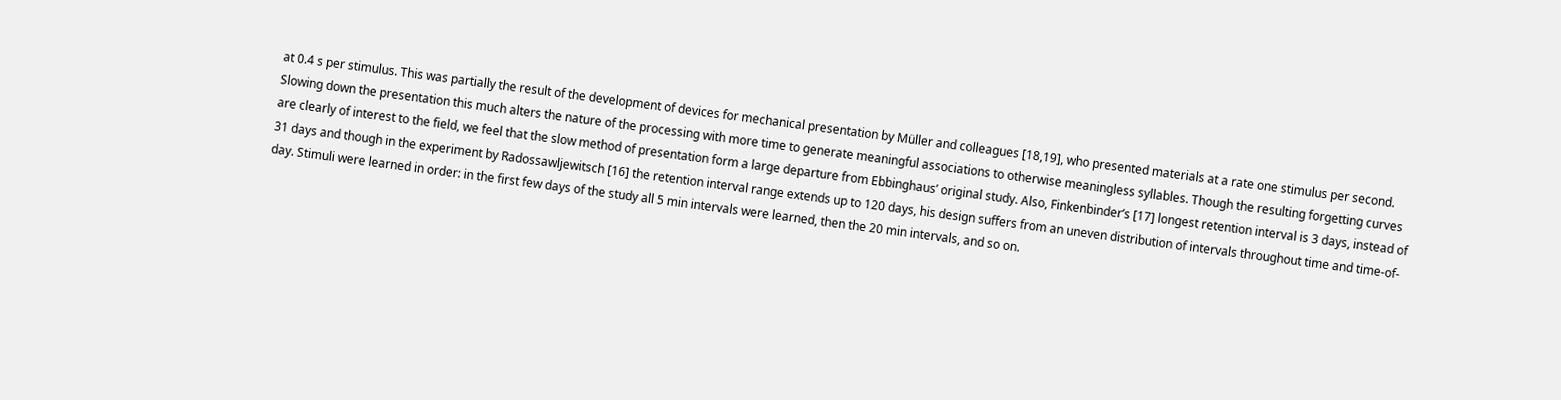at 0.4 s per stimulus. This was partially the result of the development of devices for mechanical presentation by Müller and colleagues [18,19], who presented materials at a rate one stimulus per second. Slowing down the presentation this much alters the nature of the processing with more time to generate meaningful associations to otherwise meaningless syllables. Though the resulting forgetting curves are clearly of interest to the field, we feel that the slow method of presentation form a large departure from Ebbinghaus’ original study. Also, Finkenbinder’s [17] longest retention interval is 3 days, instead of 31 days and though in the experiment by Radossawljewitsch [16] the retention interval range extends up to 120 days, his design suffers from an uneven distribution of intervals throughout time and time-of-day. Stimuli were learned in order: in the first few days of the study all 5 min intervals were learned, then the 20 min intervals, and so on.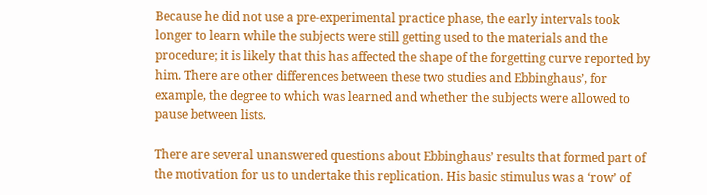Because he did not use a pre-experimental practice phase, the early intervals took longer to learn while the subjects were still getting used to the materials and the procedure; it is likely that this has affected the shape of the forgetting curve reported by him. There are other differences between these two studies and Ebbinghaus’, for example, the degree to which was learned and whether the subjects were allowed to pause between lists.

There are several unanswered questions about Ebbinghaus’ results that formed part of the motivation for us to undertake this replication. His basic stimulus was a ‘row’ of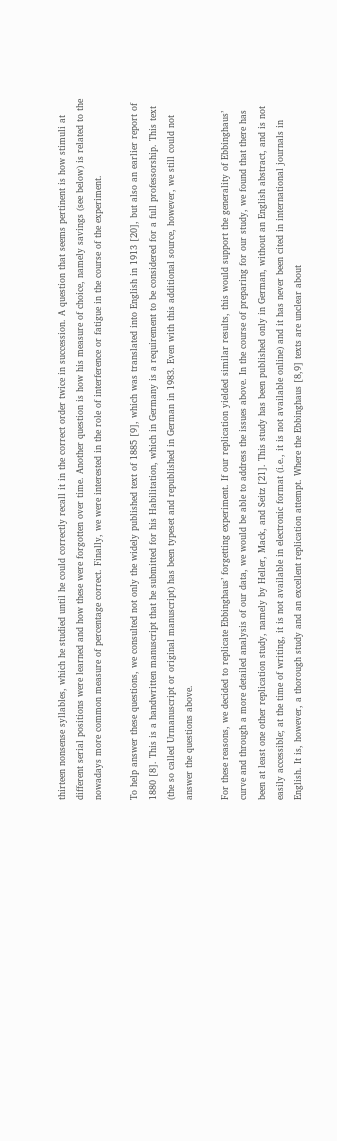thirteen nonsense syllables, which he studied until he could correctly recall it in the correct order twice in succession. A question that seems pertinent is how stimuli at different serial positions were learned and how these were forgotten over time. Another question is how his measure of choice, namely savings (see below) is related to the nowadays more common measure of percentage correct. Finally, we were interested in the role of interference or fatigue in the course of the experiment.

To help answer these questions, we consulted not only the widely published text of 1885 [9], which was translated into English in 1913 [20], but also an earlier report of 1880 [8]. This is a handwritten manuscript that he submitted for his Habilitation, which in Germany is a requirement to be considered for a full professorship. This text (the so called Urmanuscript or original manuscript) has been typeset and republished in German in 1983. Even with this additional source, however, we still could not answer the questions above.

For these reasons, we decided to replicate Ebbinghaus’ forgetting experiment. If our replication yielded similar results, this would support the generality of Ebbinghaus’ curve and through a more detailed analysis of our data, we would be able to address the issues above. In the course of preparing for our study, we found that there has been at least one other replication study, namely by Heller, Mack, and Seitz [21]. This study has been published only in German, without an English abstract, and is not easily accessible; at the time of writing, it is not available in electronic format (i.e., it is not available online) and it has never been cited in international journals in English. It is, however, a thorough study and an excellent replication attempt. Where the Ebbinghaus [8,9] texts are unclear about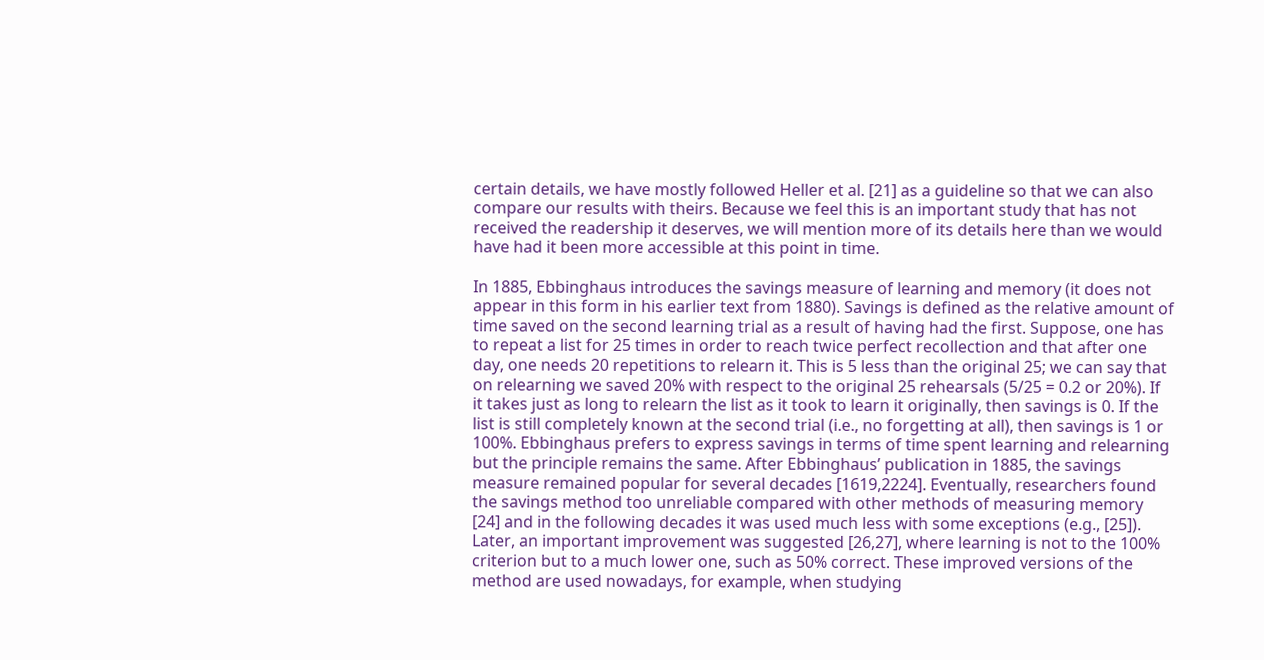certain details, we have mostly followed Heller et al. [21] as a guideline so that we can also compare our results with theirs. Because we feel this is an important study that has not received the readership it deserves, we will mention more of its details here than we would have had it been more accessible at this point in time.

In 1885, Ebbinghaus introduces the savings measure of learning and memory (it does not appear in this form in his earlier text from 1880). Savings is defined as the relative amount of time saved on the second learning trial as a result of having had the first. Suppose, one has to repeat a list for 25 times in order to reach twice perfect recollection and that after one day, one needs 20 repetitions to relearn it. This is 5 less than the original 25; we can say that on relearning we saved 20% with respect to the original 25 rehearsals (5/25 = 0.2 or 20%). If it takes just as long to relearn the list as it took to learn it originally, then savings is 0. If the list is still completely known at the second trial (i.e., no forgetting at all), then savings is 1 or 100%. Ebbinghaus prefers to express savings in terms of time spent learning and relearning but the principle remains the same. After Ebbinghaus’ publication in 1885, the savings measure remained popular for several decades [1619,2224]. Eventually, researchers found the savings method too unreliable compared with other methods of measuring memory [24] and in the following decades it was used much less with some exceptions (e.g., [25]). Later, an important improvement was suggested [26,27], where learning is not to the 100% criterion but to a much lower one, such as 50% correct. These improved versions of the method are used nowadays, for example, when studying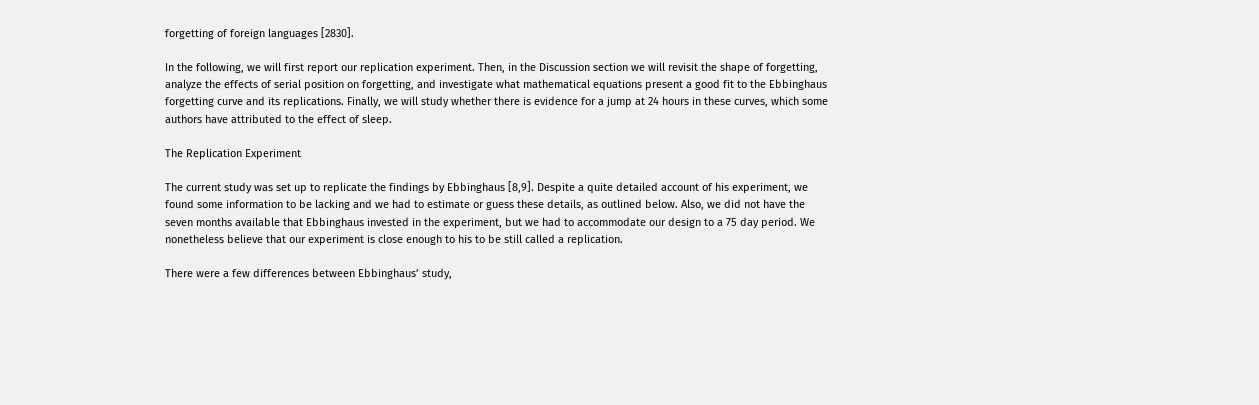forgetting of foreign languages [2830].

In the following, we will first report our replication experiment. Then, in the Discussion section we will revisit the shape of forgetting, analyze the effects of serial position on forgetting, and investigate what mathematical equations present a good fit to the Ebbinghaus forgetting curve and its replications. Finally, we will study whether there is evidence for a jump at 24 hours in these curves, which some authors have attributed to the effect of sleep.

The Replication Experiment

The current study was set up to replicate the findings by Ebbinghaus [8,9]. Despite a quite detailed account of his experiment, we found some information to be lacking and we had to estimate or guess these details, as outlined below. Also, we did not have the seven months available that Ebbinghaus invested in the experiment, but we had to accommodate our design to a 75 day period. We nonetheless believe that our experiment is close enough to his to be still called a replication.

There were a few differences between Ebbinghaus’ study,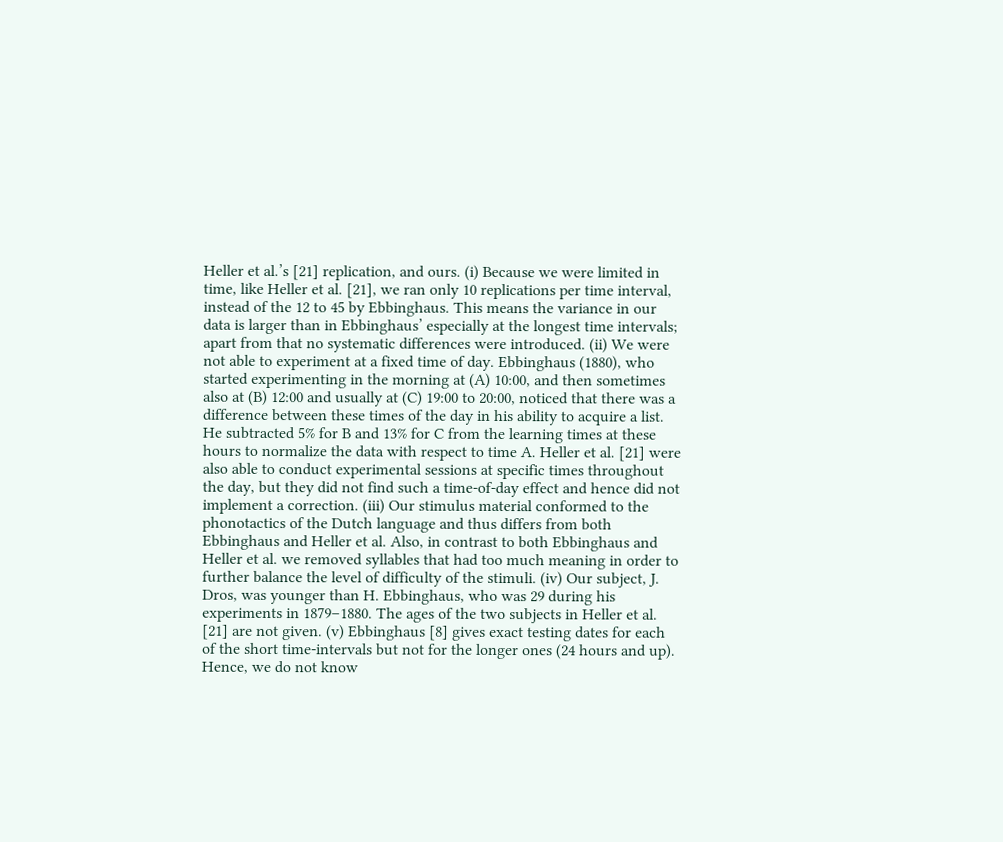Heller et al.’s [21] replication, and ours. (i) Because we were limited in time, like Heller et al. [21], we ran only 10 replications per time interval, instead of the 12 to 45 by Ebbinghaus. This means the variance in our data is larger than in Ebbinghaus’ especially at the longest time intervals; apart from that no systematic differences were introduced. (ii) We were not able to experiment at a fixed time of day. Ebbinghaus (1880), who started experimenting in the morning at (A) 10:00, and then sometimes also at (B) 12:00 and usually at (C) 19:00 to 20:00, noticed that there was a difference between these times of the day in his ability to acquire a list. He subtracted 5% for B and 13% for C from the learning times at these hours to normalize the data with respect to time A. Heller et al. [21] were also able to conduct experimental sessions at specific times throughout the day, but they did not find such a time-of-day effect and hence did not implement a correction. (iii) Our stimulus material conformed to the phonotactics of the Dutch language and thus differs from both Ebbinghaus and Heller et al. Also, in contrast to both Ebbinghaus and Heller et al. we removed syllables that had too much meaning in order to further balance the level of difficulty of the stimuli. (iv) Our subject, J. Dros, was younger than H. Ebbinghaus, who was 29 during his experiments in 1879–1880. The ages of the two subjects in Heller et al. [21] are not given. (v) Ebbinghaus [8] gives exact testing dates for each of the short time-intervals but not for the longer ones (24 hours and up). Hence, we do not know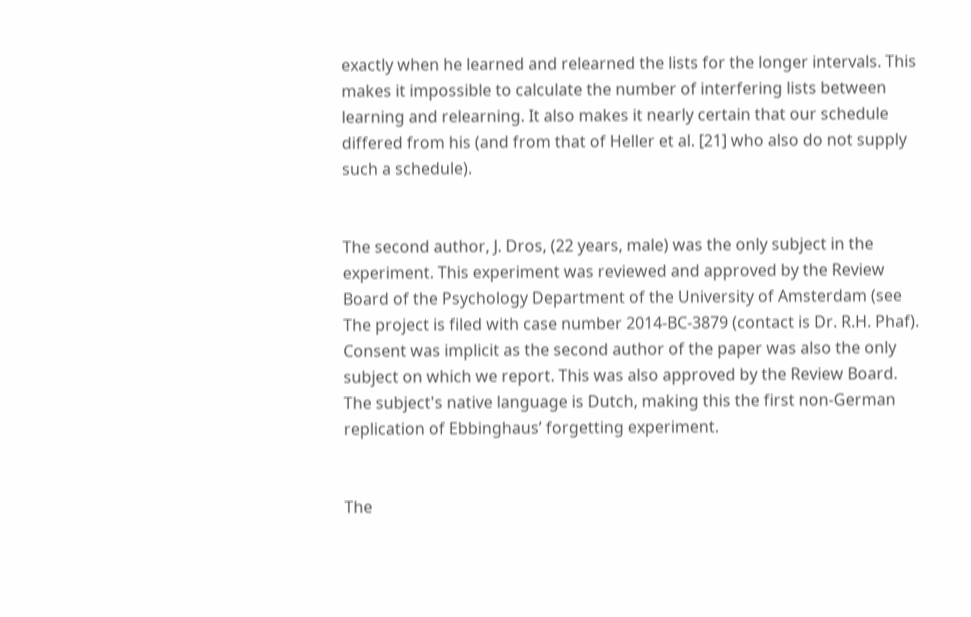exactly when he learned and relearned the lists for the longer intervals. This makes it impossible to calculate the number of interfering lists between learning and relearning. It also makes it nearly certain that our schedule differed from his (and from that of Heller et al. [21] who also do not supply such a schedule).


The second author, J. Dros, (22 years, male) was the only subject in the experiment. This experiment was reviewed and approved by the Review Board of the Psychology Department of the University of Amsterdam (see The project is filed with case number 2014-BC-3879 (contact is Dr. R.H. Phaf). Consent was implicit as the second author of the paper was also the only subject on which we report. This was also approved by the Review Board. The subject's native language is Dutch, making this the first non-German replication of Ebbinghaus’ forgetting experiment.


The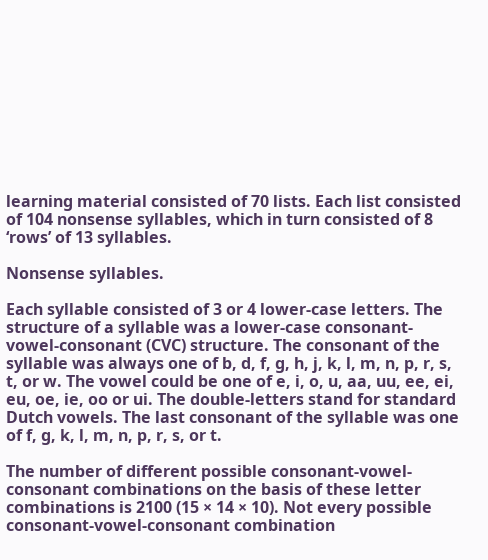learning material consisted of 70 lists. Each list consisted of 104 nonsense syllables, which in turn consisted of 8 ‘rows’ of 13 syllables.

Nonsense syllables.

Each syllable consisted of 3 or 4 lower-case letters. The structure of a syllable was a lower-case consonant-vowel-consonant (CVC) structure. The consonant of the syllable was always one of b, d, f, g, h, j, k, l, m, n, p, r, s, t, or w. The vowel could be one of e, i, o, u, aa, uu, ee, ei, eu, oe, ie, oo or ui. The double-letters stand for standard Dutch vowels. The last consonant of the syllable was one of f, g, k, l, m, n, p, r, s, or t.

The number of different possible consonant-vowel-consonant combinations on the basis of these letter combinations is 2100 (15 × 14 × 10). Not every possible consonant-vowel-consonant combination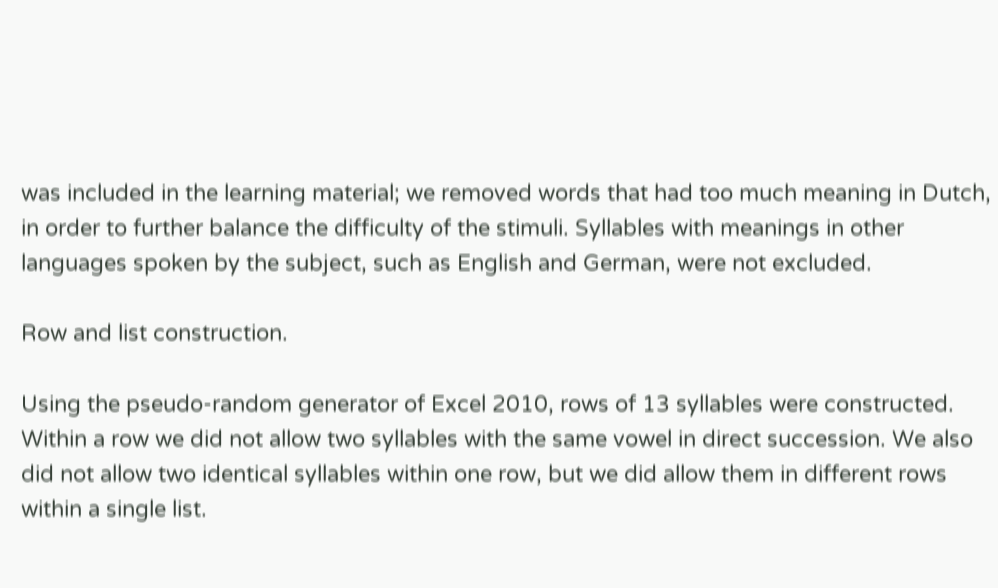was included in the learning material; we removed words that had too much meaning in Dutch, in order to further balance the difficulty of the stimuli. Syllables with meanings in other languages spoken by the subject, such as English and German, were not excluded.

Row and list construction.

Using the pseudo-random generator of Excel 2010, rows of 13 syllables were constructed. Within a row we did not allow two syllables with the same vowel in direct succession. We also did not allow two identical syllables within one row, but we did allow them in different rows within a single list.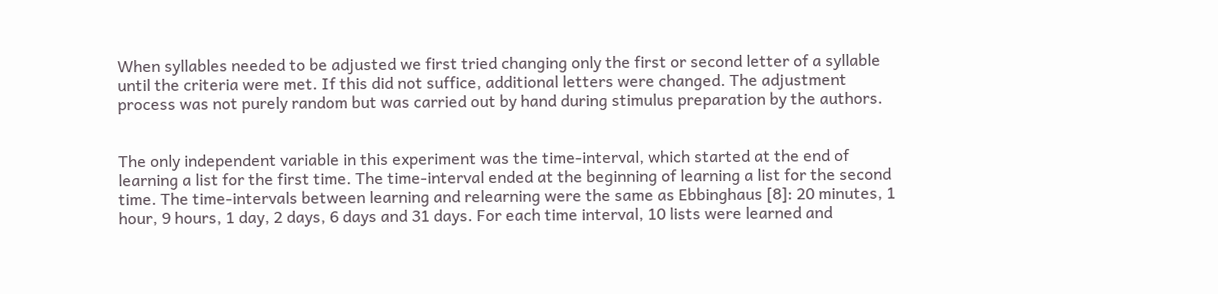When syllables needed to be adjusted we first tried changing only the first or second letter of a syllable until the criteria were met. If this did not suffice, additional letters were changed. The adjustment process was not purely random but was carried out by hand during stimulus preparation by the authors.


The only independent variable in this experiment was the time-interval, which started at the end of learning a list for the first time. The time-interval ended at the beginning of learning a list for the second time. The time-intervals between learning and relearning were the same as Ebbinghaus [8]: 20 minutes, 1 hour, 9 hours, 1 day, 2 days, 6 days and 31 days. For each time interval, 10 lists were learned and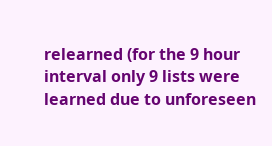relearned (for the 9 hour interval only 9 lists were learned due to unforeseen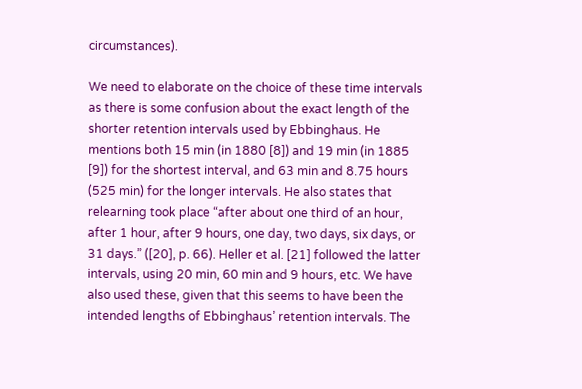circumstances).

We need to elaborate on the choice of these time intervals as there is some confusion about the exact length of the shorter retention intervals used by Ebbinghaus. He mentions both 15 min (in 1880 [8]) and 19 min (in 1885 [9]) for the shortest interval, and 63 min and 8.75 hours (525 min) for the longer intervals. He also states that relearning took place “after about one third of an hour, after 1 hour, after 9 hours, one day, two days, six days, or 31 days.” ([20], p. 66). Heller et al. [21] followed the latter intervals, using 20 min, 60 min and 9 hours, etc. We have also used these, given that this seems to have been the intended lengths of Ebbinghaus’ retention intervals. The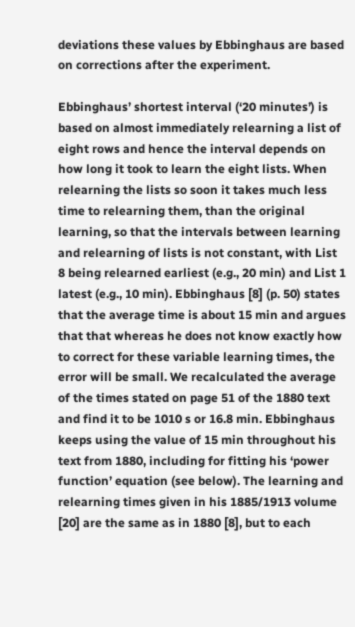deviations these values by Ebbinghaus are based on corrections after the experiment.

Ebbinghaus’ shortest interval (‘20 minutes’) is based on almost immediately relearning a list of eight rows and hence the interval depends on how long it took to learn the eight lists. When relearning the lists so soon it takes much less time to relearning them, than the original learning, so that the intervals between learning and relearning of lists is not constant, with List 8 being relearned earliest (e.g., 20 min) and List 1 latest (e.g., 10 min). Ebbinghaus [8] (p. 50) states that the average time is about 15 min and argues that that whereas he does not know exactly how to correct for these variable learning times, the error will be small. We recalculated the average of the times stated on page 51 of the 1880 text and find it to be 1010 s or 16.8 min. Ebbinghaus keeps using the value of 15 min throughout his text from 1880, including for fitting his ‘power function’ equation (see below). The learning and relearning times given in his 1885/1913 volume [20] are the same as in 1880 [8], but to each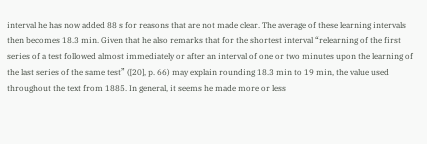interval he has now added 88 s for reasons that are not made clear. The average of these learning intervals then becomes 18.3 min. Given that he also remarks that for the shortest interval “relearning of the first series of a test followed almost immediately or after an interval of one or two minutes upon the learning of the last series of the same test” ([20], p. 66) may explain rounding 18.3 min to 19 min, the value used throughout the text from 1885. In general, it seems he made more or less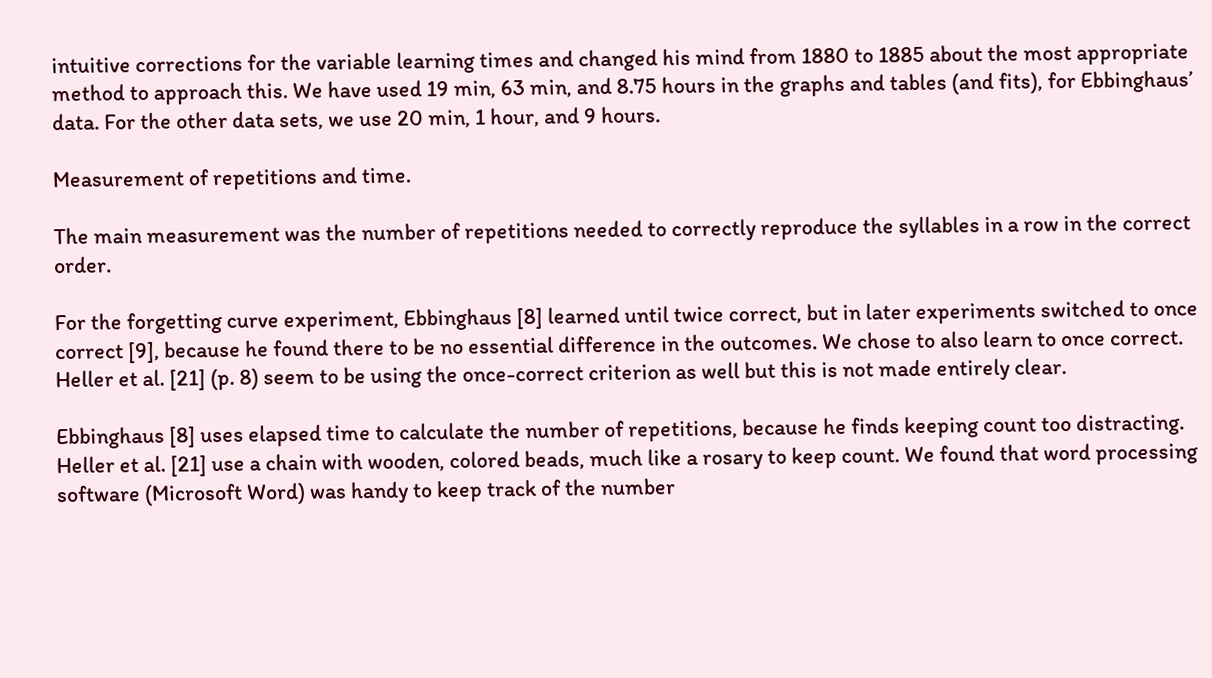intuitive corrections for the variable learning times and changed his mind from 1880 to 1885 about the most appropriate method to approach this. We have used 19 min, 63 min, and 8.75 hours in the graphs and tables (and fits), for Ebbinghaus’ data. For the other data sets, we use 20 min, 1 hour, and 9 hours.

Measurement of repetitions and time.

The main measurement was the number of repetitions needed to correctly reproduce the syllables in a row in the correct order.

For the forgetting curve experiment, Ebbinghaus [8] learned until twice correct, but in later experiments switched to once correct [9], because he found there to be no essential difference in the outcomes. We chose to also learn to once correct. Heller et al. [21] (p. 8) seem to be using the once-correct criterion as well but this is not made entirely clear.

Ebbinghaus [8] uses elapsed time to calculate the number of repetitions, because he finds keeping count too distracting. Heller et al. [21] use a chain with wooden, colored beads, much like a rosary to keep count. We found that word processing software (Microsoft Word) was handy to keep track of the number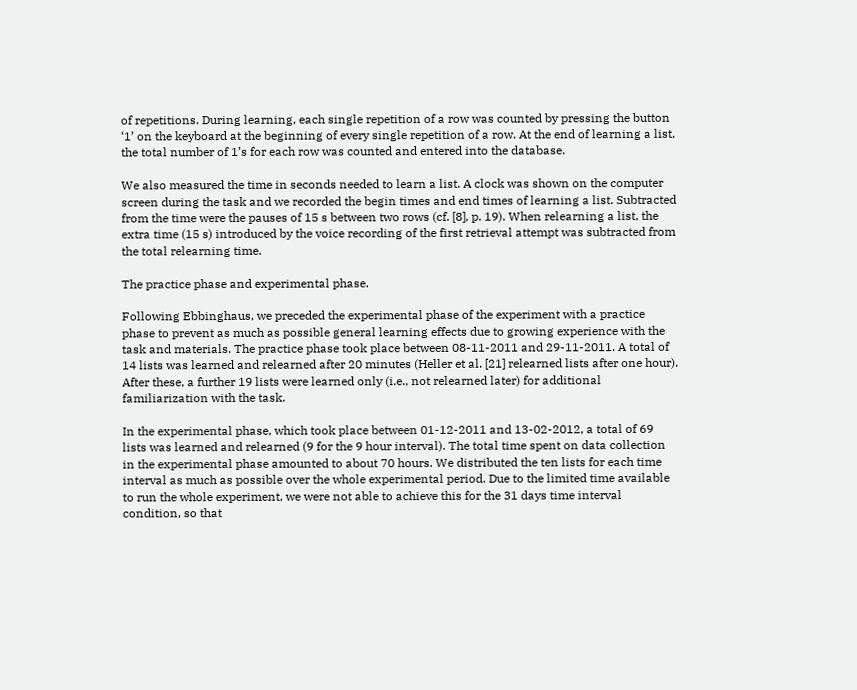of repetitions. During learning, each single repetition of a row was counted by pressing the button ‘1’ on the keyboard at the beginning of every single repetition of a row. At the end of learning a list, the total number of 1’s for each row was counted and entered into the database.

We also measured the time in seconds needed to learn a list. A clock was shown on the computer screen during the task and we recorded the begin times and end times of learning a list. Subtracted from the time were the pauses of 15 s between two rows (cf. [8], p. 19). When relearning a list, the extra time (15 s) introduced by the voice recording of the first retrieval attempt was subtracted from the total relearning time.

The practice phase and experimental phase.

Following Ebbinghaus, we preceded the experimental phase of the experiment with a practice phase to prevent as much as possible general learning effects due to growing experience with the task and materials. The practice phase took place between 08-11-2011 and 29-11-2011. A total of 14 lists was learned and relearned after 20 minutes (Heller et al. [21] relearned lists after one hour). After these, a further 19 lists were learned only (i.e., not relearned later) for additional familiarization with the task.

In the experimental phase, which took place between 01-12-2011 and 13-02-2012, a total of 69 lists was learned and relearned (9 for the 9 hour interval). The total time spent on data collection in the experimental phase amounted to about 70 hours. We distributed the ten lists for each time interval as much as possible over the whole experimental period. Due to the limited time available to run the whole experiment, we were not able to achieve this for the 31 days time interval condition, so that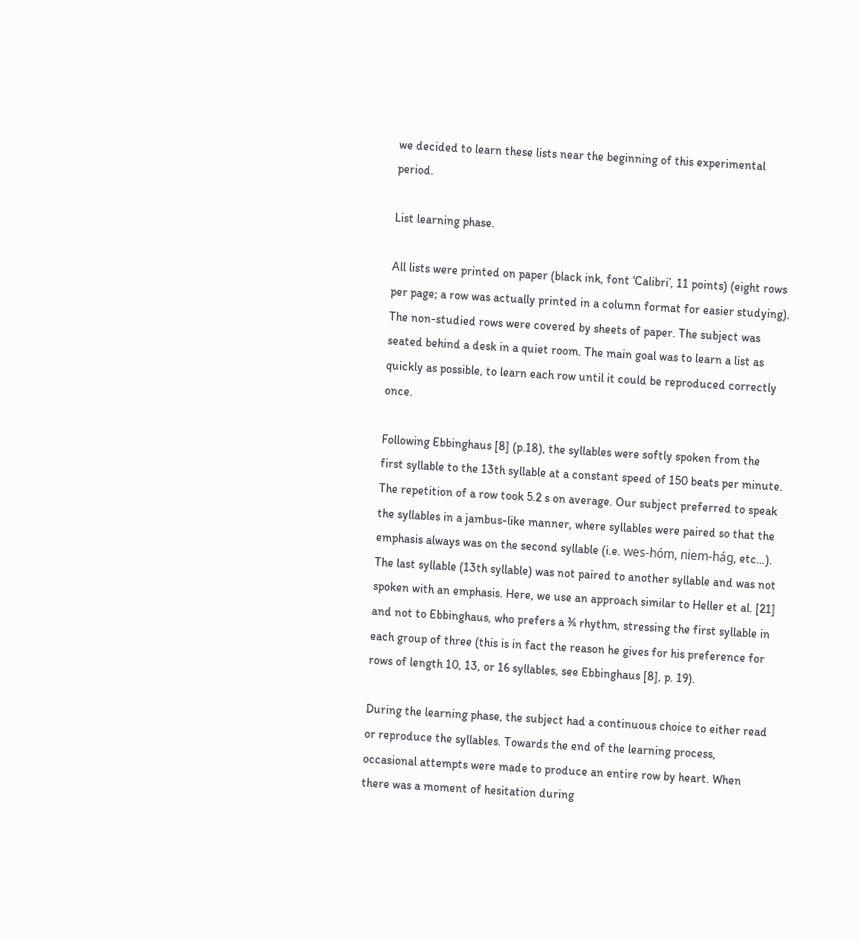we decided to learn these lists near the beginning of this experimental period.

List learning phase.

All lists were printed on paper (black ink, font ‘Calibri’, 11 points) (eight rows per page; a row was actually printed in a column format for easier studying). The non-studied rows were covered by sheets of paper. The subject was seated behind a desk in a quiet room. The main goal was to learn a list as quickly as possible, to learn each row until it could be reproduced correctly once.

Following Ebbinghaus [8] (p.18), the syllables were softly spoken from the first syllable to the 13th syllable at a constant speed of 150 beats per minute. The repetition of a row took 5.2 s on average. Our subject preferred to speak the syllables in a jambus-like manner, where syllables were paired so that the emphasis always was on the second syllable (i.e. wes-hóm, niem-hág, etc…). The last syllable (13th syllable) was not paired to another syllable and was not spoken with an emphasis. Here, we use an approach similar to Heller et al. [21] and not to Ebbinghaus, who prefers a ¾ rhythm, stressing the first syllable in each group of three (this is in fact the reason he gives for his preference for rows of length 10, 13, or 16 syllables, see Ebbinghaus [8], p. 19).

During the learning phase, the subject had a continuous choice to either read or reproduce the syllables. Towards the end of the learning process, occasional attempts were made to produce an entire row by heart. When there was a moment of hesitation during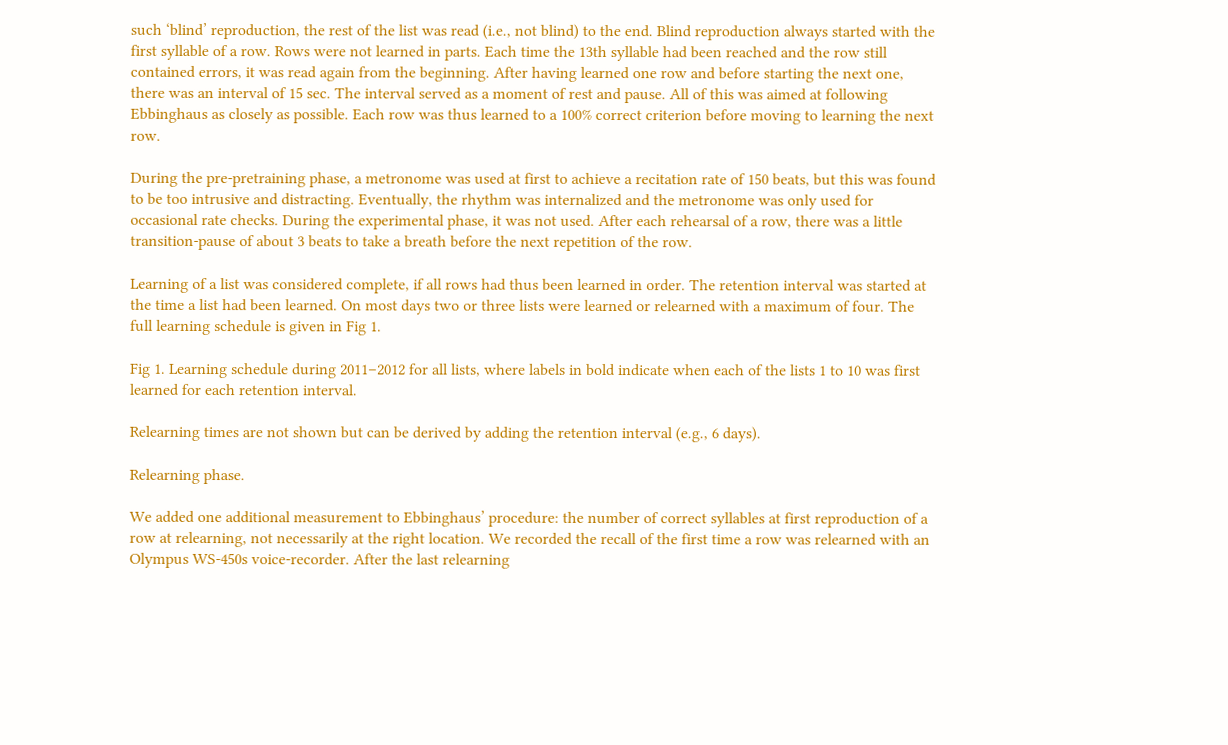such ‘blind’ reproduction, the rest of the list was read (i.e., not blind) to the end. Blind reproduction always started with the first syllable of a row. Rows were not learned in parts. Each time the 13th syllable had been reached and the row still contained errors, it was read again from the beginning. After having learned one row and before starting the next one, there was an interval of 15 sec. The interval served as a moment of rest and pause. All of this was aimed at following Ebbinghaus as closely as possible. Each row was thus learned to a 100% correct criterion before moving to learning the next row.

During the pre-pretraining phase, a metronome was used at first to achieve a recitation rate of 150 beats, but this was found to be too intrusive and distracting. Eventually, the rhythm was internalized and the metronome was only used for occasional rate checks. During the experimental phase, it was not used. After each rehearsal of a row, there was a little transition-pause of about 3 beats to take a breath before the next repetition of the row.

Learning of a list was considered complete, if all rows had thus been learned in order. The retention interval was started at the time a list had been learned. On most days two or three lists were learned or relearned with a maximum of four. The full learning schedule is given in Fig 1.

Fig 1. Learning schedule during 2011–2012 for all lists, where labels in bold indicate when each of the lists 1 to 10 was first learned for each retention interval.

Relearning times are not shown but can be derived by adding the retention interval (e.g., 6 days).

Relearning phase.

We added one additional measurement to Ebbinghaus’ procedure: the number of correct syllables at first reproduction of a row at relearning, not necessarily at the right location. We recorded the recall of the first time a row was relearned with an Olympus WS-450s voice-recorder. After the last relearning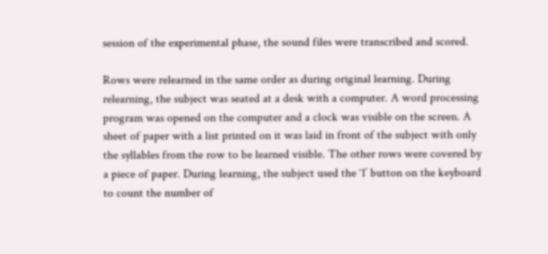session of the experimental phase, the sound files were transcribed and scored.

Rows were relearned in the same order as during original learning. During relearning, the subject was seated at a desk with a computer. A word processing program was opened on the computer and a clock was visible on the screen. A sheet of paper with a list printed on it was laid in front of the subject with only the syllables from the row to be learned visible. The other rows were covered by a piece of paper. During learning, the subject used the ‘1’ button on the keyboard to count the number of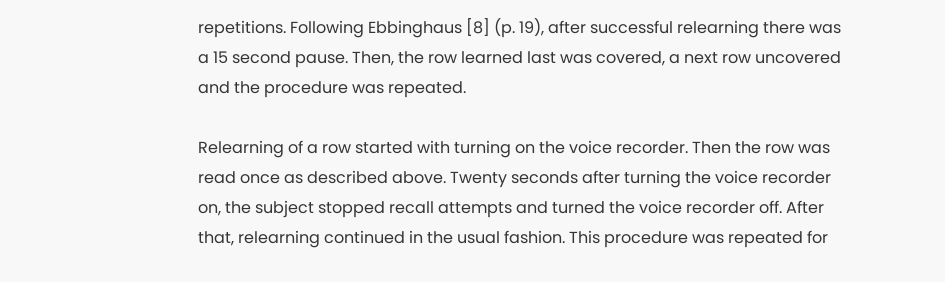repetitions. Following Ebbinghaus [8] (p. 19), after successful relearning there was a 15 second pause. Then, the row learned last was covered, a next row uncovered and the procedure was repeated.

Relearning of a row started with turning on the voice recorder. Then the row was read once as described above. Twenty seconds after turning the voice recorder on, the subject stopped recall attempts and turned the voice recorder off. After that, relearning continued in the usual fashion. This procedure was repeated for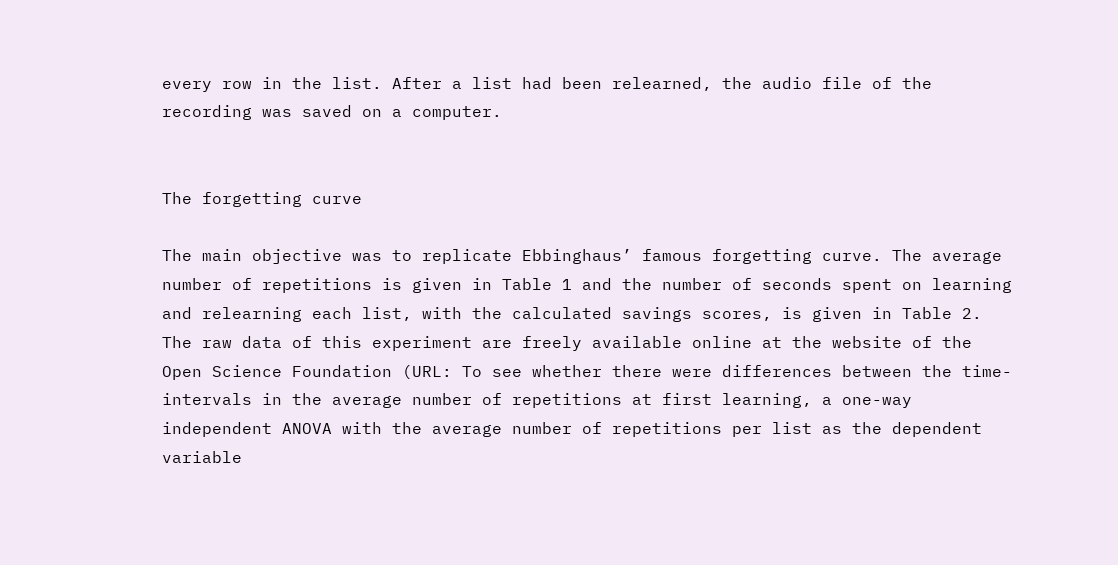every row in the list. After a list had been relearned, the audio file of the recording was saved on a computer.


The forgetting curve

The main objective was to replicate Ebbinghaus’ famous forgetting curve. The average number of repetitions is given in Table 1 and the number of seconds spent on learning and relearning each list, with the calculated savings scores, is given in Table 2. The raw data of this experiment are freely available online at the website of the Open Science Foundation (URL: To see whether there were differences between the time-intervals in the average number of repetitions at first learning, a one-way independent ANOVA with the average number of repetitions per list as the dependent variable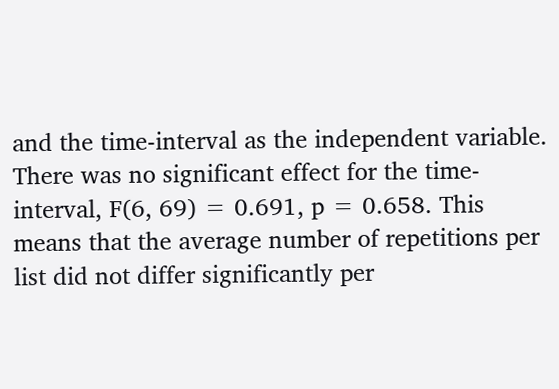and the time-interval as the independent variable. There was no significant effect for the time-interval, F(6, 69) = 0.691, p = 0.658. This means that the average number of repetitions per list did not differ significantly per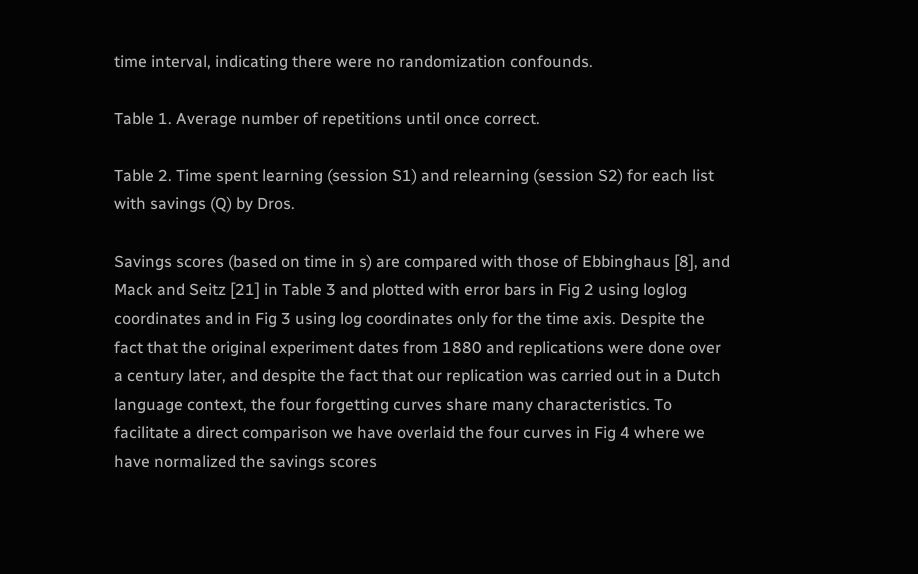time interval, indicating there were no randomization confounds.

Table 1. Average number of repetitions until once correct.

Table 2. Time spent learning (session S1) and relearning (session S2) for each list with savings (Q) by Dros.

Savings scores (based on time in s) are compared with those of Ebbinghaus [8], and Mack and Seitz [21] in Table 3 and plotted with error bars in Fig 2 using loglog coordinates and in Fig 3 using log coordinates only for the time axis. Despite the fact that the original experiment dates from 1880 and replications were done over a century later, and despite the fact that our replication was carried out in a Dutch language context, the four forgetting curves share many characteristics. To facilitate a direct comparison we have overlaid the four curves in Fig 4 where we have normalized the savings scores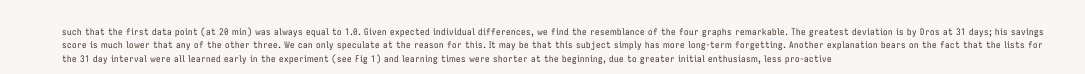such that the first data point (at 20 min) was always equal to 1.0. Given expected individual differences, we find the resemblance of the four graphs remarkable. The greatest deviation is by Dros at 31 days; his savings score is much lower that any of the other three. We can only speculate at the reason for this. It may be that this subject simply has more long-term forgetting. Another explanation bears on the fact that the lists for the 31 day interval were all learned early in the experiment (see Fig 1) and learning times were shorter at the beginning, due to greater initial enthusiasm, less pro-active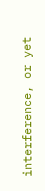interference, or yet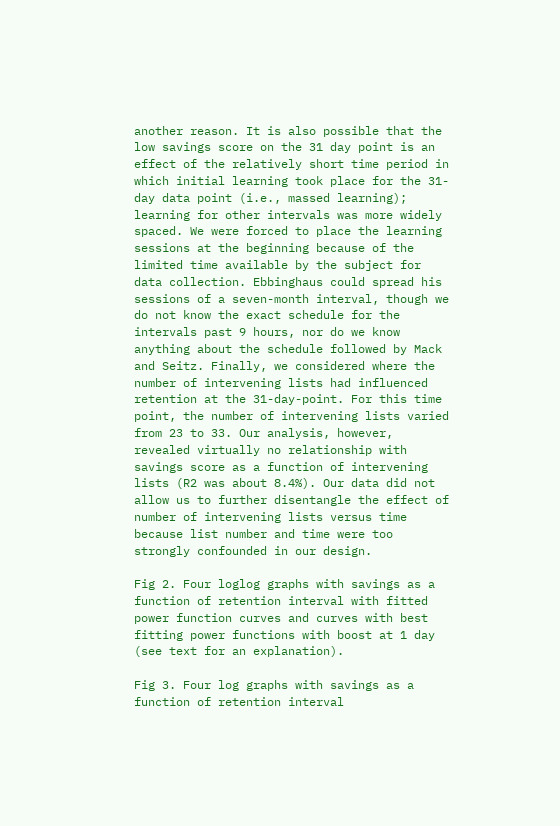another reason. It is also possible that the low savings score on the 31 day point is an effect of the relatively short time period in which initial learning took place for the 31-day data point (i.e., massed learning); learning for other intervals was more widely spaced. We were forced to place the learning sessions at the beginning because of the limited time available by the subject for data collection. Ebbinghaus could spread his sessions of a seven-month interval, though we do not know the exact schedule for the intervals past 9 hours, nor do we know anything about the schedule followed by Mack and Seitz. Finally, we considered where the number of intervening lists had influenced retention at the 31-day-point. For this time point, the number of intervening lists varied from 23 to 33. Our analysis, however, revealed virtually no relationship with savings score as a function of intervening lists (R2 was about 8.4%). Our data did not allow us to further disentangle the effect of number of intervening lists versus time because list number and time were too strongly confounded in our design.

Fig 2. Four loglog graphs with savings as a function of retention interval with fitted power function curves and curves with best fitting power functions with boost at 1 day (see text for an explanation).

Fig 3. Four log graphs with savings as a function of retention interval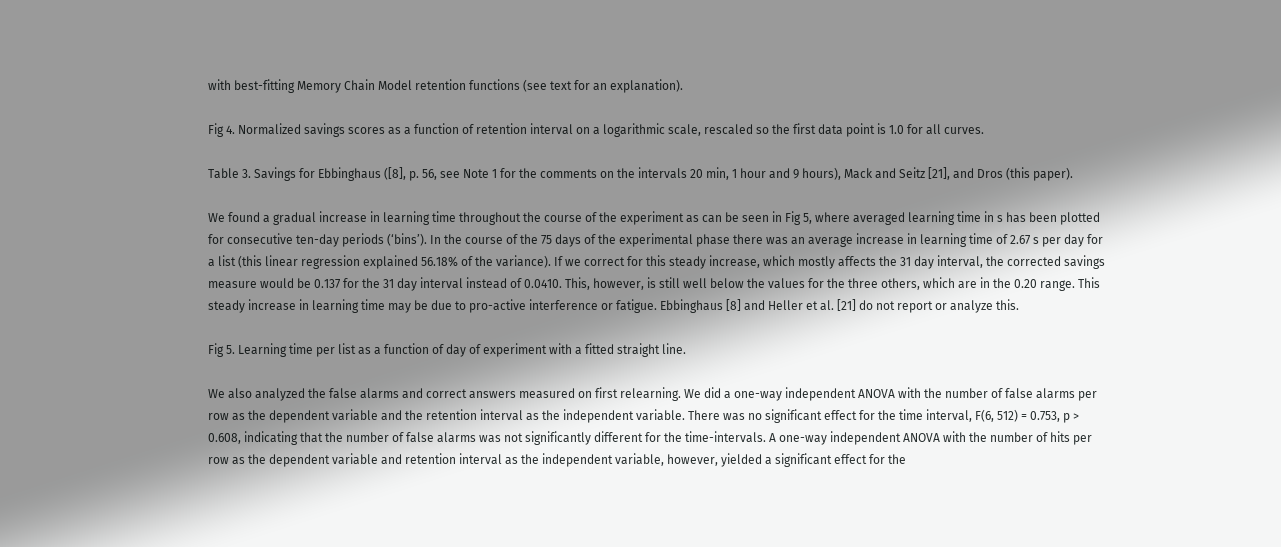with best-fitting Memory Chain Model retention functions (see text for an explanation).

Fig 4. Normalized savings scores as a function of retention interval on a logarithmic scale, rescaled so the first data point is 1.0 for all curves.

Table 3. Savings for Ebbinghaus ([8], p. 56, see Note 1 for the comments on the intervals 20 min, 1 hour and 9 hours), Mack and Seitz [21], and Dros (this paper).

We found a gradual increase in learning time throughout the course of the experiment as can be seen in Fig 5, where averaged learning time in s has been plotted for consecutive ten-day periods (‘bins’). In the course of the 75 days of the experimental phase there was an average increase in learning time of 2.67 s per day for a list (this linear regression explained 56.18% of the variance). If we correct for this steady increase, which mostly affects the 31 day interval, the corrected savings measure would be 0.137 for the 31 day interval instead of 0.0410. This, however, is still well below the values for the three others, which are in the 0.20 range. This steady increase in learning time may be due to pro-active interference or fatigue. Ebbinghaus [8] and Heller et al. [21] do not report or analyze this.

Fig 5. Learning time per list as a function of day of experiment with a fitted straight line.

We also analyzed the false alarms and correct answers measured on first relearning. We did a one-way independent ANOVA with the number of false alarms per row as the dependent variable and the retention interval as the independent variable. There was no significant effect for the time interval, F(6, 512) = 0.753, p > 0.608, indicating that the number of false alarms was not significantly different for the time-intervals. A one-way independent ANOVA with the number of hits per row as the dependent variable and retention interval as the independent variable, however, yielded a significant effect for the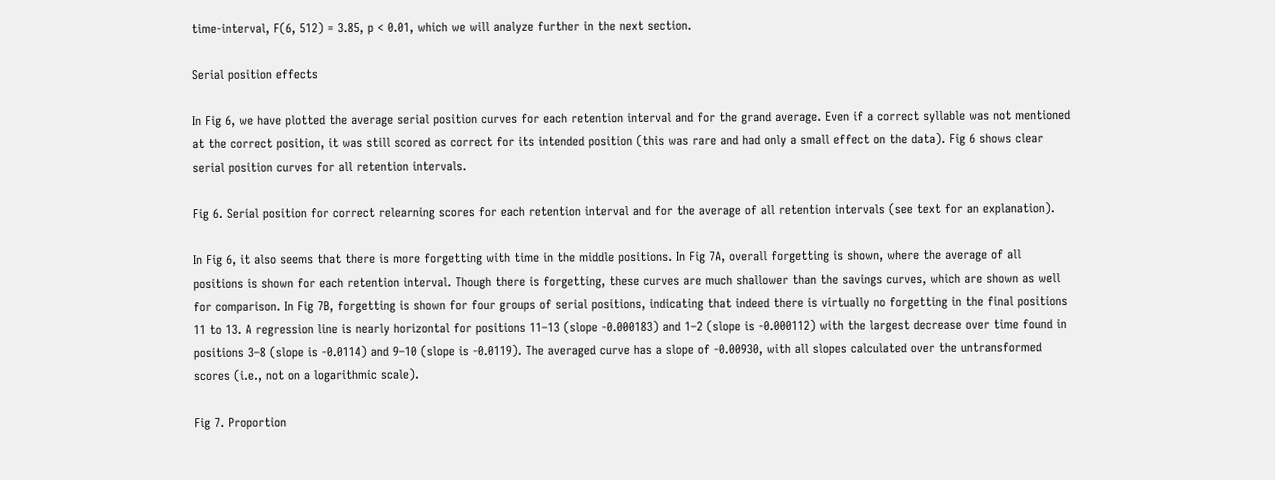time-interval, F(6, 512) = 3.85, p < 0.01, which we will analyze further in the next section.

Serial position effects

In Fig 6, we have plotted the average serial position curves for each retention interval and for the grand average. Even if a correct syllable was not mentioned at the correct position, it was still scored as correct for its intended position (this was rare and had only a small effect on the data). Fig 6 shows clear serial position curves for all retention intervals.

Fig 6. Serial position for correct relearning scores for each retention interval and for the average of all retention intervals (see text for an explanation).

In Fig 6, it also seems that there is more forgetting with time in the middle positions. In Fig 7A, overall forgetting is shown, where the average of all positions is shown for each retention interval. Though there is forgetting, these curves are much shallower than the savings curves, which are shown as well for comparison. In Fig 7B, forgetting is shown for four groups of serial positions, indicating that indeed there is virtually no forgetting in the final positions 11 to 13. A regression line is nearly horizontal for positions 11–13 (slope -0.000183) and 1–2 (slope is -0.000112) with the largest decrease over time found in positions 3–8 (slope is -0.0114) and 9–10 (slope is -0.0119). The averaged curve has a slope of -0.00930, with all slopes calculated over the untransformed scores (i.e., not on a logarithmic scale).

Fig 7. Proportion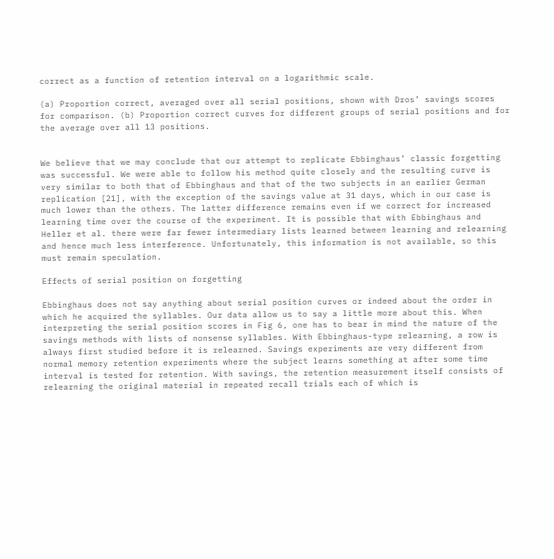correct as a function of retention interval on a logarithmic scale.

(a) Proportion correct, averaged over all serial positions, shown with Dros’ savings scores for comparison. (b) Proportion correct curves for different groups of serial positions and for the average over all 13 positions.


We believe that we may conclude that our attempt to replicate Ebbinghaus’ classic forgetting was successful. We were able to follow his method quite closely and the resulting curve is very similar to both that of Ebbinghaus and that of the two subjects in an earlier German replication [21], with the exception of the savings value at 31 days, which in our case is much lower than the others. The latter difference remains even if we correct for increased learning time over the course of the experiment. It is possible that with Ebbinghaus and Heller et al. there were far fewer intermediary lists learned between learning and relearning and hence much less interference. Unfortunately, this information is not available, so this must remain speculation.

Effects of serial position on forgetting

Ebbinghaus does not say anything about serial position curves or indeed about the order in which he acquired the syllables. Our data allow us to say a little more about this. When interpreting the serial position scores in Fig 6, one has to bear in mind the nature of the savings methods with lists of nonsense syllables. With Ebbinghaus-type relearning, a row is always first studied before it is relearned. Savings experiments are very different from normal memory retention experiments where the subject learns something at after some time interval is tested for retention. With savings, the retention measurement itself consists of relearning the original material in repeated recall trials each of which is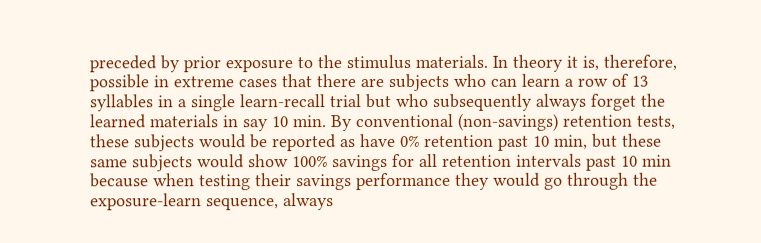preceded by prior exposure to the stimulus materials. In theory it is, therefore, possible in extreme cases that there are subjects who can learn a row of 13 syllables in a single learn-recall trial but who subsequently always forget the learned materials in say 10 min. By conventional (non-savings) retention tests, these subjects would be reported as have 0% retention past 10 min, but these same subjects would show 100% savings for all retention intervals past 10 min because when testing their savings performance they would go through the exposure-learn sequence, always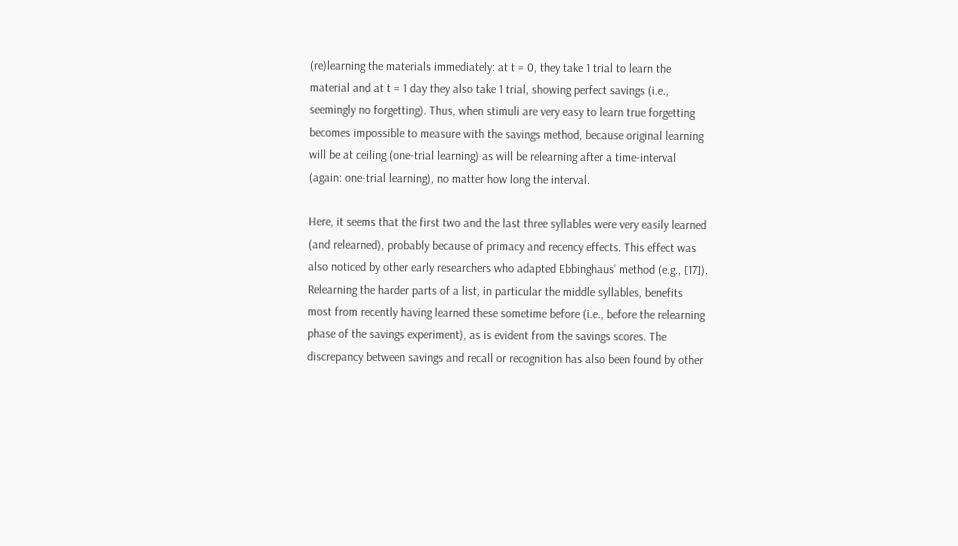(re)learning the materials immediately: at t = 0, they take 1 trial to learn the material and at t = 1 day they also take 1 trial, showing perfect savings (i.e., seemingly no forgetting). Thus, when stimuli are very easy to learn true forgetting becomes impossible to measure with the savings method, because original learning will be at ceiling (one-trial learning) as will be relearning after a time-interval (again: one-trial learning), no matter how long the interval.

Here, it seems that the first two and the last three syllables were very easily learned (and relearned), probably because of primacy and recency effects. This effect was also noticed by other early researchers who adapted Ebbinghaus’ method (e.g., [17]). Relearning the harder parts of a list, in particular the middle syllables, benefits most from recently having learned these sometime before (i.e., before the relearning phase of the savings experiment), as is evident from the savings scores. The discrepancy between savings and recall or recognition has also been found by other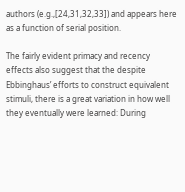authors (e.g.,[24,31,32,33]) and appears here as a function of serial position.

The fairly evident primacy and recency effects also suggest that the despite Ebbinghaus’ efforts to construct equivalent stimuli, there is a great variation in how well they eventually were learned: During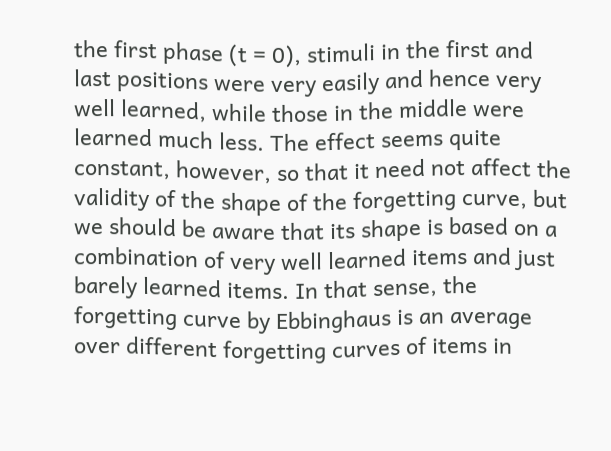the first phase (t = 0), stimuli in the first and last positions were very easily and hence very well learned, while those in the middle were learned much less. The effect seems quite constant, however, so that it need not affect the validity of the shape of the forgetting curve, but we should be aware that its shape is based on a combination of very well learned items and just barely learned items. In that sense, the forgetting curve by Ebbinghaus is an average over different forgetting curves of items in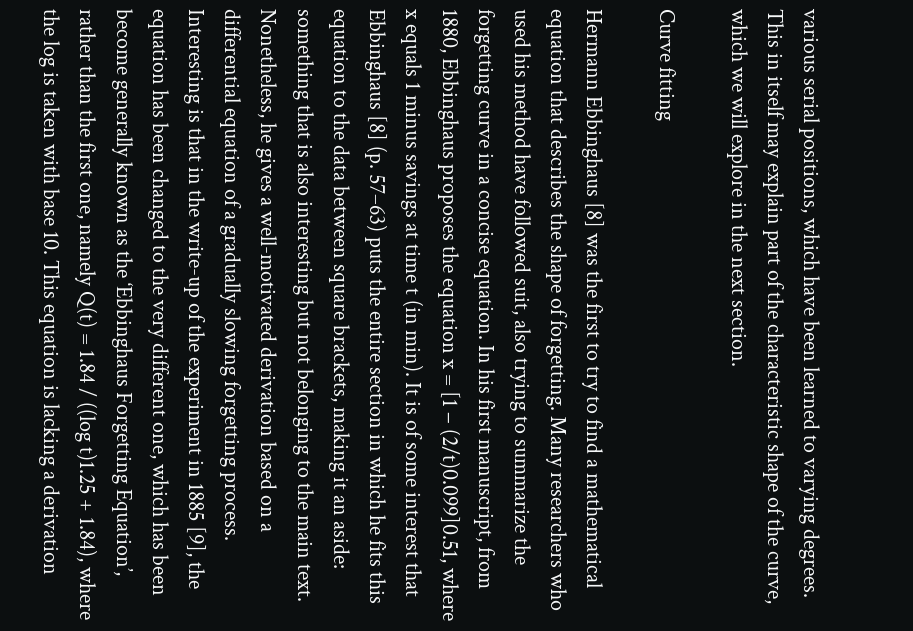various serial positions, which have been learned to varying degrees. This in itself may explain part of the characteristic shape of the curve, which we will explore in the next section.

Curve fitting

Hermann Ebbinghaus [8] was the first to try to find a mathematical equation that describes the shape of forgetting. Many researchers who used his method have followed suit, also trying to summarize the forgetting curve in a concise equation. In his first manuscript, from 1880, Ebbinghaus proposes the equation x = [1 − (2/t)0.099]0.51, where x equals 1 minus savings at time t (in min). It is of some interest that Ebbinghaus [8] (p. 57–63) puts the entire section in which he fits this equation to the data between square brackets, making it an aside: something that is also interesting but not belonging to the main text. Nonetheless, he gives a well-motivated derivation based on a differential equation of a gradually slowing forgetting process. Interesting is that in the write-up of the experiment in 1885 [9], the equation has been changed to the very different one, which has been become generally known as the ‘Ebbinghaus Forgetting Equation’, rather than the first one, namely Q(t) = 1.84 / ((log t)1.25 + 1.84), where the log is taken with base 10. This equation is lacking a derivation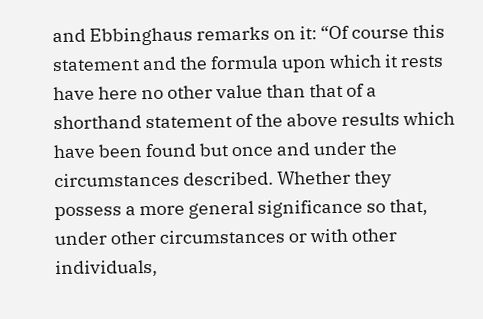and Ebbinghaus remarks on it: “Of course this statement and the formula upon which it rests have here no other value than that of a shorthand statement of the above results which have been found but once and under the circumstances described. Whether they possess a more general significance so that, under other circumstances or with other individuals,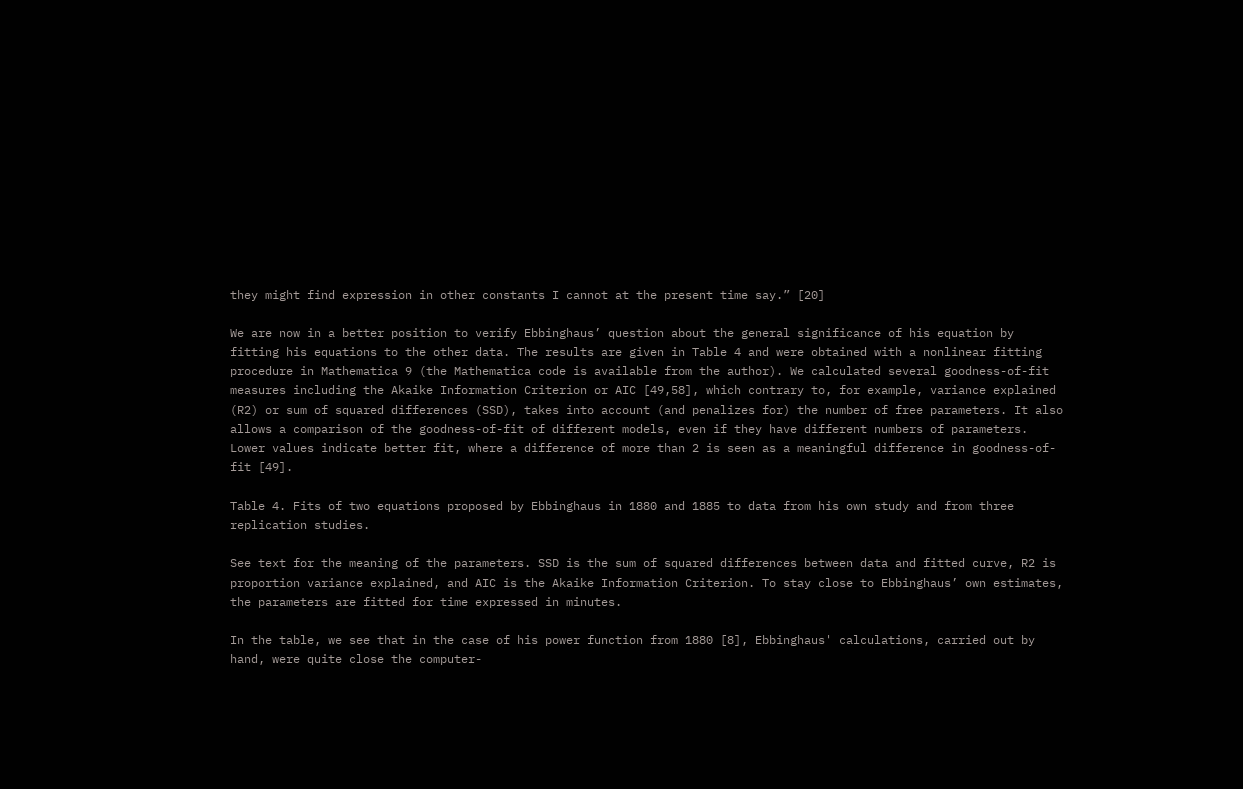they might find expression in other constants I cannot at the present time say.” [20]

We are now in a better position to verify Ebbinghaus’ question about the general significance of his equation by fitting his equations to the other data. The results are given in Table 4 and were obtained with a nonlinear fitting procedure in Mathematica 9 (the Mathematica code is available from the author). We calculated several goodness-of-fit measures including the Akaike Information Criterion or AIC [49,58], which contrary to, for example, variance explained (R2) or sum of squared differences (SSD), takes into account (and penalizes for) the number of free parameters. It also allows a comparison of the goodness-of-fit of different models, even if they have different numbers of parameters. Lower values indicate better fit, where a difference of more than 2 is seen as a meaningful difference in goodness-of-fit [49].

Table 4. Fits of two equations proposed by Ebbinghaus in 1880 and 1885 to data from his own study and from three replication studies.

See text for the meaning of the parameters. SSD is the sum of squared differences between data and fitted curve, R2 is proportion variance explained, and AIC is the Akaike Information Criterion. To stay close to Ebbinghaus’ own estimates, the parameters are fitted for time expressed in minutes.

In the table, we see that in the case of his power function from 1880 [8], Ebbinghaus' calculations, carried out by hand, were quite close the computer-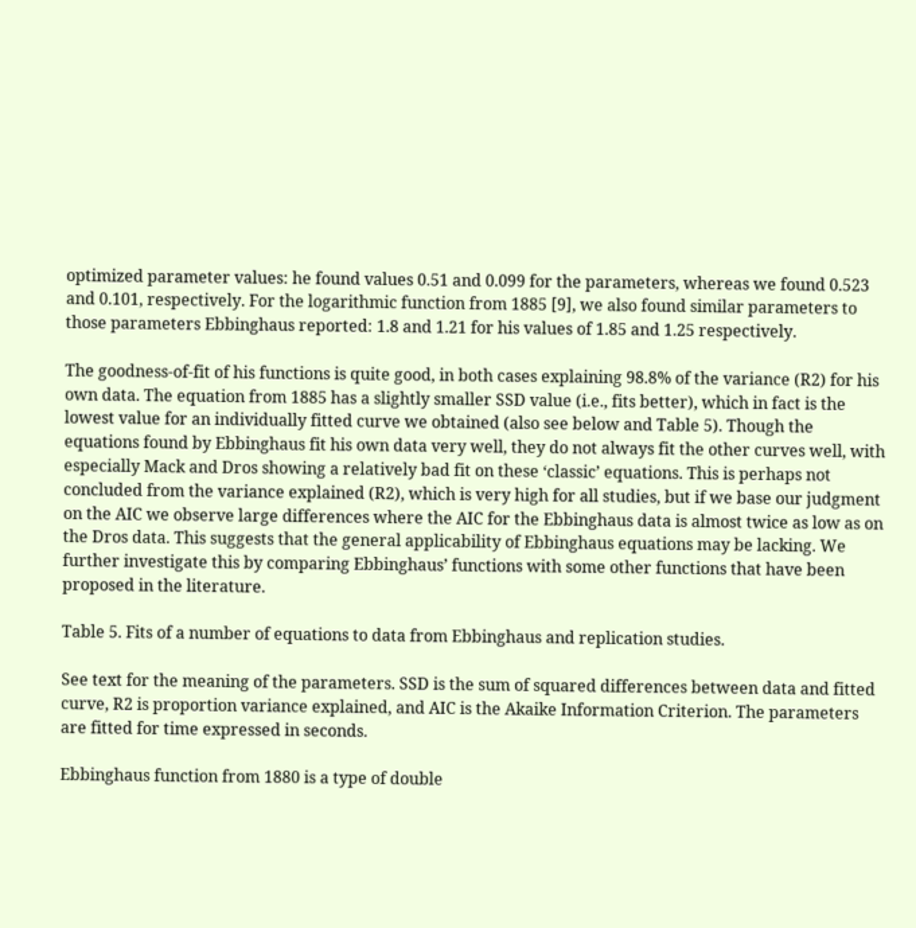optimized parameter values: he found values 0.51 and 0.099 for the parameters, whereas we found 0.523 and 0.101, respectively. For the logarithmic function from 1885 [9], we also found similar parameters to those parameters Ebbinghaus reported: 1.8 and 1.21 for his values of 1.85 and 1.25 respectively.

The goodness-of-fit of his functions is quite good, in both cases explaining 98.8% of the variance (R2) for his own data. The equation from 1885 has a slightly smaller SSD value (i.e., fits better), which in fact is the lowest value for an individually fitted curve we obtained (also see below and Table 5). Though the equations found by Ebbinghaus fit his own data very well, they do not always fit the other curves well, with especially Mack and Dros showing a relatively bad fit on these ‘classic’ equations. This is perhaps not concluded from the variance explained (R2), which is very high for all studies, but if we base our judgment on the AIC we observe large differences where the AIC for the Ebbinghaus data is almost twice as low as on the Dros data. This suggests that the general applicability of Ebbinghaus equations may be lacking. We further investigate this by comparing Ebbinghaus’ functions with some other functions that have been proposed in the literature.

Table 5. Fits of a number of equations to data from Ebbinghaus and replication studies.

See text for the meaning of the parameters. SSD is the sum of squared differences between data and fitted curve, R2 is proportion variance explained, and AIC is the Akaike Information Criterion. The parameters are fitted for time expressed in seconds.

Ebbinghaus function from 1880 is a type of double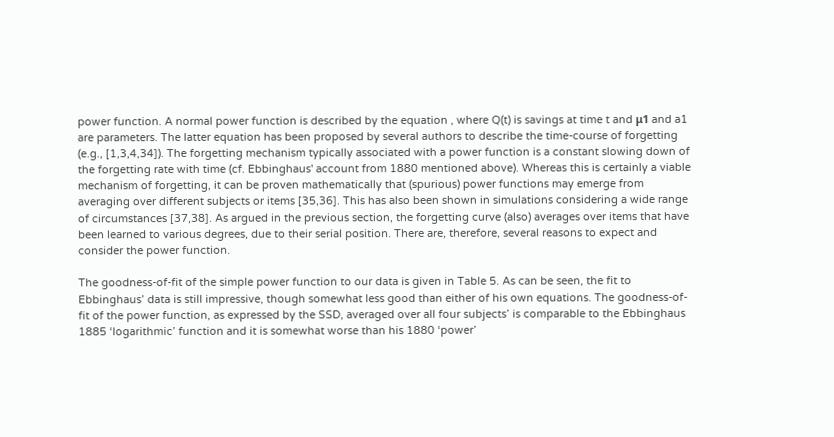power function. A normal power function is described by the equation , where Q(t) is savings at time t and μ1 and a1 are parameters. The latter equation has been proposed by several authors to describe the time-course of forgetting (e.g., [1,3,4,34]). The forgetting mechanism typically associated with a power function is a constant slowing down of the forgetting rate with time (cf. Ebbinghaus' account from 1880 mentioned above). Whereas this is certainly a viable mechanism of forgetting, it can be proven mathematically that (spurious) power functions may emerge from averaging over different subjects or items [35,36]. This has also been shown in simulations considering a wide range of circumstances [37,38]. As argued in the previous section, the forgetting curve (also) averages over items that have been learned to various degrees, due to their serial position. There are, therefore, several reasons to expect and consider the power function.

The goodness-of-fit of the simple power function to our data is given in Table 5. As can be seen, the fit to Ebbinghaus’ data is still impressive, though somewhat less good than either of his own equations. The goodness-of-fit of the power function, as expressed by the SSD, averaged over all four subjects’ is comparable to the Ebbinghaus 1885 ‘logarithmic’ function and it is somewhat worse than his 1880 ‘power’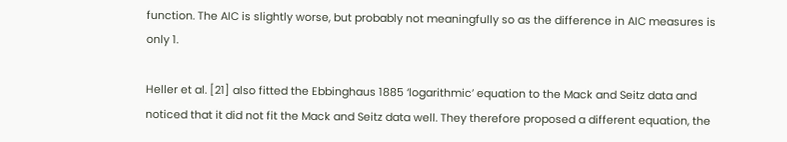function. The AIC is slightly worse, but probably not meaningfully so as the difference in AIC measures is only 1.

Heller et al. [21] also fitted the Ebbinghaus 1885 ‘logarithmic’ equation to the Mack and Seitz data and noticed that it did not fit the Mack and Seitz data well. They therefore proposed a different equation, the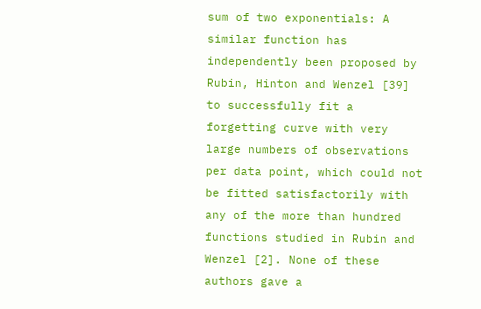sum of two exponentials: A similar function has independently been proposed by Rubin, Hinton and Wenzel [39] to successfully fit a forgetting curve with very large numbers of observations per data point, which could not be fitted satisfactorily with any of the more than hundred functions studied in Rubin and Wenzel [2]. None of these authors gave a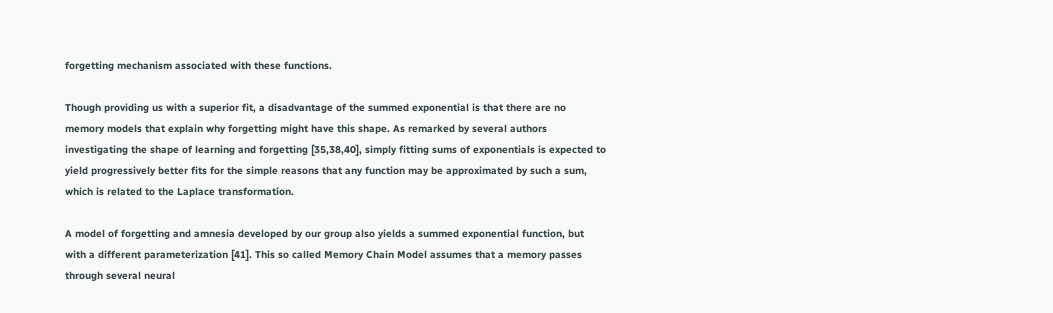forgetting mechanism associated with these functions.

Though providing us with a superior fit, a disadvantage of the summed exponential is that there are no memory models that explain why forgetting might have this shape. As remarked by several authors investigating the shape of learning and forgetting [35,38,40], simply fitting sums of exponentials is expected to yield progressively better fits for the simple reasons that any function may be approximated by such a sum, which is related to the Laplace transformation.

A model of forgetting and amnesia developed by our group also yields a summed exponential function, but with a different parameterization [41]. This so called Memory Chain Model assumes that a memory passes through several neural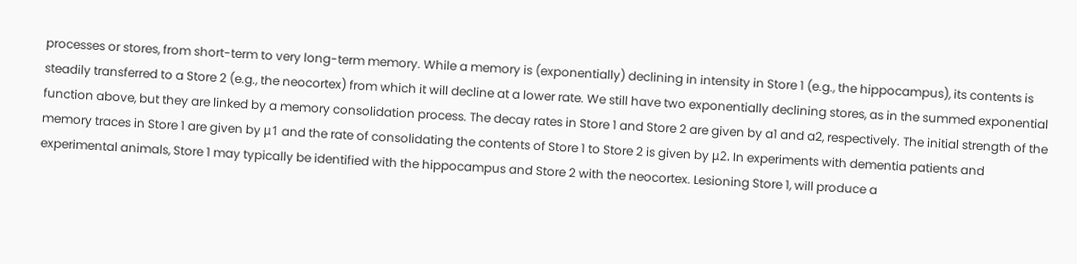processes or stores, from short-term to very long-term memory. While a memory is (exponentially) declining in intensity in Store 1 (e.g., the hippocampus), its contents is steadily transferred to a Store 2 (e.g., the neocortex) from which it will decline at a lower rate. We still have two exponentially declining stores, as in the summed exponential function above, but they are linked by a memory consolidation process. The decay rates in Store 1 and Store 2 are given by a1 and a2, respectively. The initial strength of the memory traces in Store 1 are given by μ1 and the rate of consolidating the contents of Store 1 to Store 2 is given by μ2. In experiments with dementia patients and experimental animals, Store 1 may typically be identified with the hippocampus and Store 2 with the neocortex. Lesioning Store 1, will produce a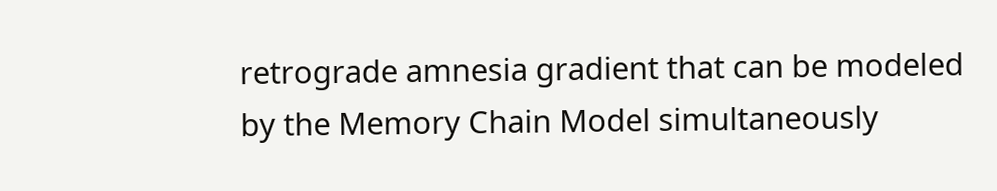retrograde amnesia gradient that can be modeled by the Memory Chain Model simultaneously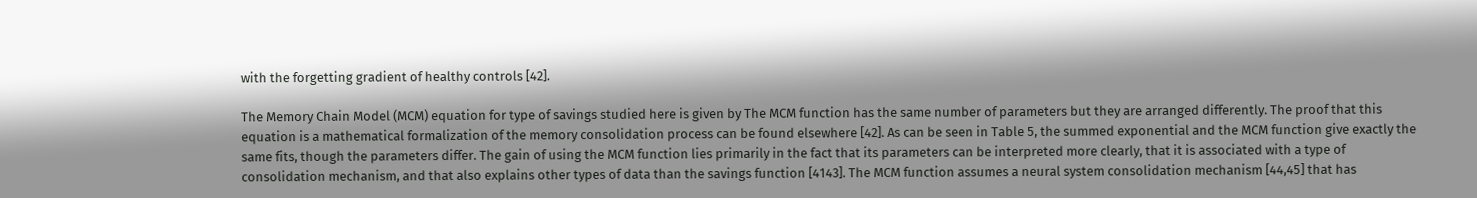with the forgetting gradient of healthy controls [42].

The Memory Chain Model (MCM) equation for type of savings studied here is given by The MCM function has the same number of parameters but they are arranged differently. The proof that this equation is a mathematical formalization of the memory consolidation process can be found elsewhere [42]. As can be seen in Table 5, the summed exponential and the MCM function give exactly the same fits, though the parameters differ. The gain of using the MCM function lies primarily in the fact that its parameters can be interpreted more clearly, that it is associated with a type of consolidation mechanism, and that also explains other types of data than the savings function [4143]. The MCM function assumes a neural system consolidation mechanism [44,45] that has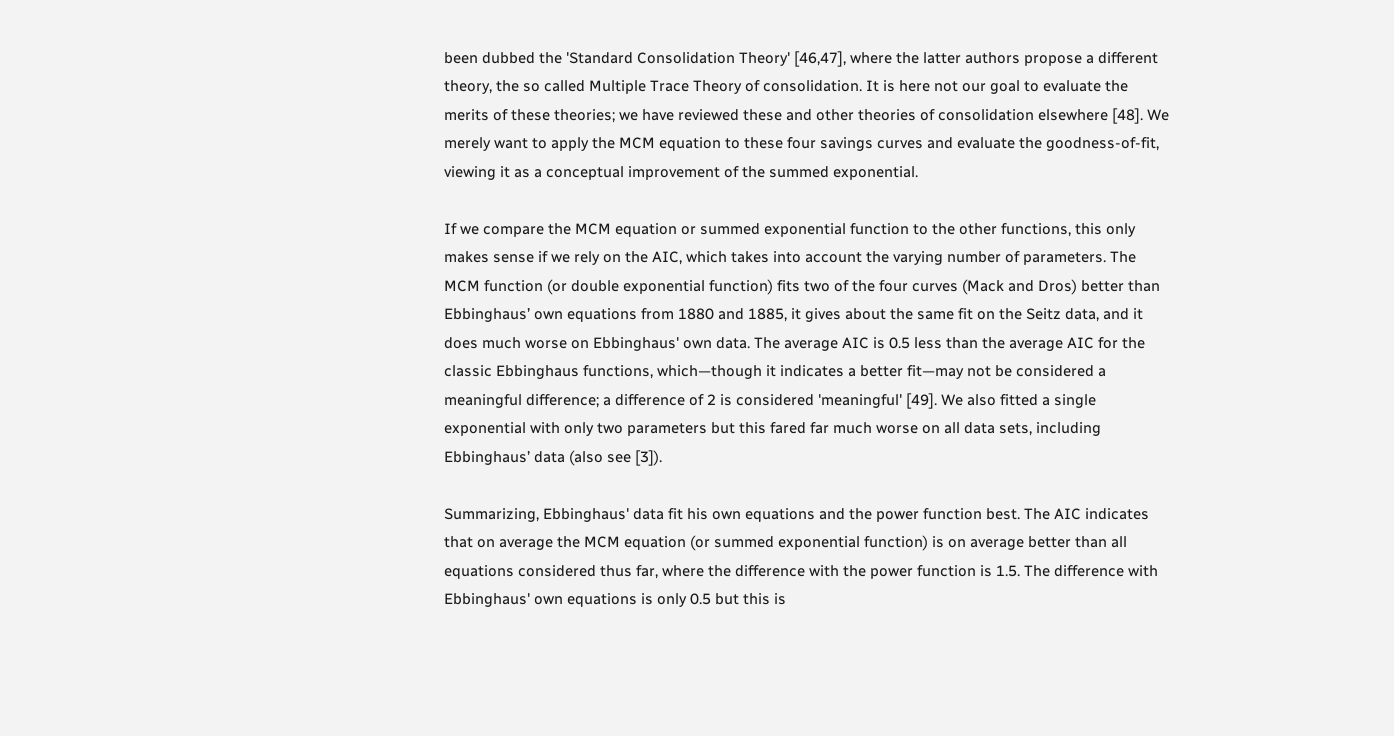been dubbed the 'Standard Consolidation Theory' [46,47], where the latter authors propose a different theory, the so called Multiple Trace Theory of consolidation. It is here not our goal to evaluate the merits of these theories; we have reviewed these and other theories of consolidation elsewhere [48]. We merely want to apply the MCM equation to these four savings curves and evaluate the goodness-of-fit, viewing it as a conceptual improvement of the summed exponential.

If we compare the MCM equation or summed exponential function to the other functions, this only makes sense if we rely on the AIC, which takes into account the varying number of parameters. The MCM function (or double exponential function) fits two of the four curves (Mack and Dros) better than Ebbinghaus’ own equations from 1880 and 1885, it gives about the same fit on the Seitz data, and it does much worse on Ebbinghaus' own data. The average AIC is 0.5 less than the average AIC for the classic Ebbinghaus functions, which—though it indicates a better fit—may not be considered a meaningful difference; a difference of 2 is considered 'meaningful' [49]. We also fitted a single exponential with only two parameters but this fared far much worse on all data sets, including Ebbinghaus’ data (also see [3]).

Summarizing, Ebbinghaus' data fit his own equations and the power function best. The AIC indicates that on average the MCM equation (or summed exponential function) is on average better than all equations considered thus far, where the difference with the power function is 1.5. The difference with Ebbinghaus' own equations is only 0.5 but this is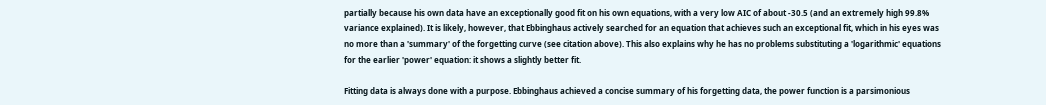partially because his own data have an exceptionally good fit on his own equations, with a very low AIC of about -30.5 (and an extremely high 99.8% variance explained). It is likely, however, that Ebbinghaus actively searched for an equation that achieves such an exceptional fit, which in his eyes was no more than a 'summary' of the forgetting curve (see citation above). This also explains why he has no problems substituting a 'logarithmic' equations for the earlier 'power' equation: it shows a slightly better fit.

Fitting data is always done with a purpose. Ebbinghaus achieved a concise summary of his forgetting data, the power function is a parsimonious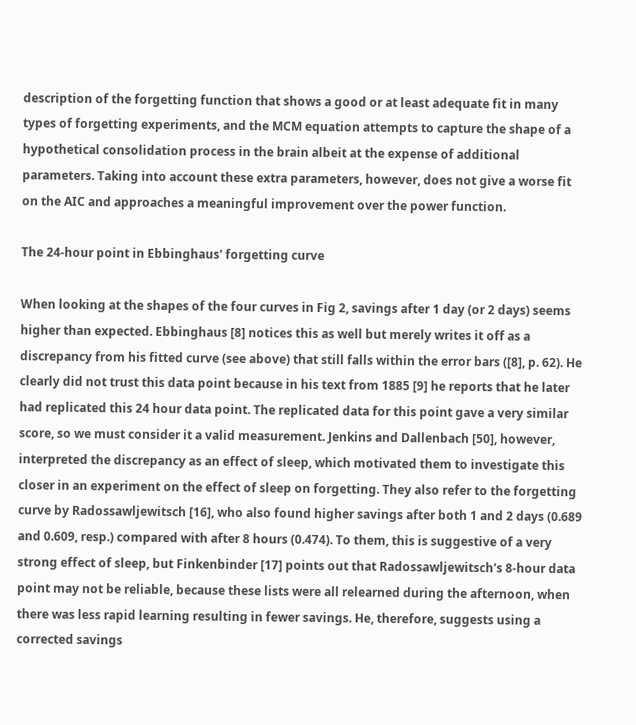description of the forgetting function that shows a good or at least adequate fit in many types of forgetting experiments, and the MCM equation attempts to capture the shape of a hypothetical consolidation process in the brain albeit at the expense of additional parameters. Taking into account these extra parameters, however, does not give a worse fit on the AIC and approaches a meaningful improvement over the power function.

The 24-hour point in Ebbinghaus' forgetting curve

When looking at the shapes of the four curves in Fig 2, savings after 1 day (or 2 days) seems higher than expected. Ebbinghaus [8] notices this as well but merely writes it off as a discrepancy from his fitted curve (see above) that still falls within the error bars ([8], p. 62). He clearly did not trust this data point because in his text from 1885 [9] he reports that he later had replicated this 24 hour data point. The replicated data for this point gave a very similar score, so we must consider it a valid measurement. Jenkins and Dallenbach [50], however, interpreted the discrepancy as an effect of sleep, which motivated them to investigate this closer in an experiment on the effect of sleep on forgetting. They also refer to the forgetting curve by Radossawljewitsch [16], who also found higher savings after both 1 and 2 days (0.689 and 0.609, resp.) compared with after 8 hours (0.474). To them, this is suggestive of a very strong effect of sleep, but Finkenbinder [17] points out that Radossawljewitsch's 8-hour data point may not be reliable, because these lists were all relearned during the afternoon, when there was less rapid learning resulting in fewer savings. He, therefore, suggests using a corrected savings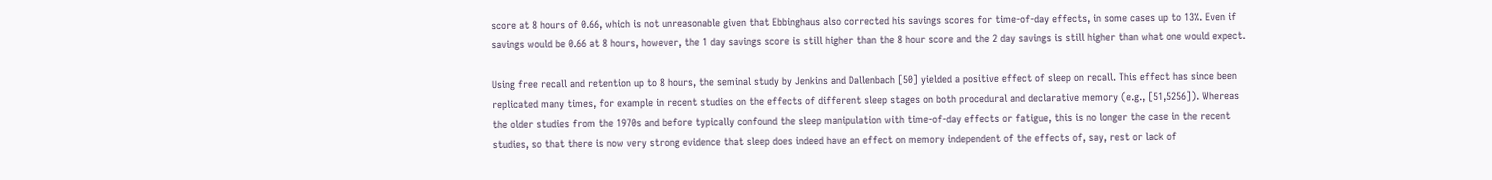score at 8 hours of 0.66, which is not unreasonable given that Ebbinghaus also corrected his savings scores for time-of-day effects, in some cases up to 13%. Even if savings would be 0.66 at 8 hours, however, the 1 day savings score is still higher than the 8 hour score and the 2 day savings is still higher than what one would expect.

Using free recall and retention up to 8 hours, the seminal study by Jenkins and Dallenbach [50] yielded a positive effect of sleep on recall. This effect has since been replicated many times, for example in recent studies on the effects of different sleep stages on both procedural and declarative memory (e.g., [51,5256]). Whereas the older studies from the 1970s and before typically confound the sleep manipulation with time-of-day effects or fatigue, this is no longer the case in the recent studies, so that there is now very strong evidence that sleep does indeed have an effect on memory independent of the effects of, say, rest or lack of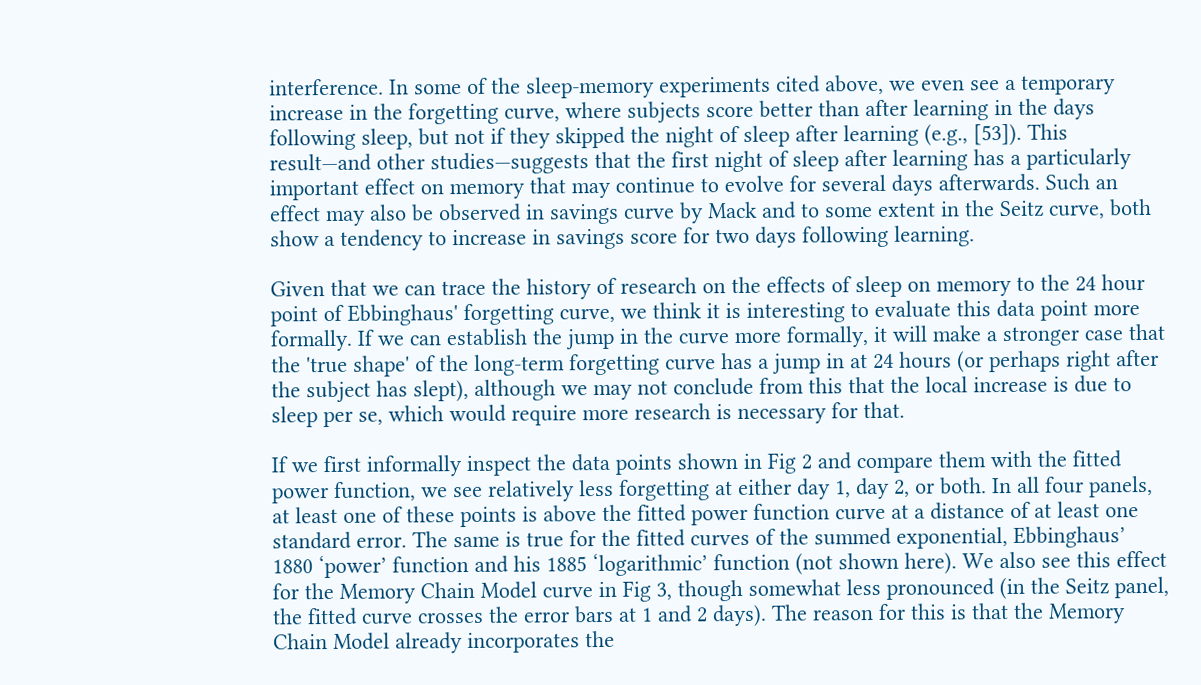interference. In some of the sleep-memory experiments cited above, we even see a temporary increase in the forgetting curve, where subjects score better than after learning in the days following sleep, but not if they skipped the night of sleep after learning (e.g., [53]). This result—and other studies—suggests that the first night of sleep after learning has a particularly important effect on memory that may continue to evolve for several days afterwards. Such an effect may also be observed in savings curve by Mack and to some extent in the Seitz curve, both show a tendency to increase in savings score for two days following learning.

Given that we can trace the history of research on the effects of sleep on memory to the 24 hour point of Ebbinghaus' forgetting curve, we think it is interesting to evaluate this data point more formally. If we can establish the jump in the curve more formally, it will make a stronger case that the 'true shape' of the long-term forgetting curve has a jump in at 24 hours (or perhaps right after the subject has slept), although we may not conclude from this that the local increase is due to sleep per se, which would require more research is necessary for that.

If we first informally inspect the data points shown in Fig 2 and compare them with the fitted power function, we see relatively less forgetting at either day 1, day 2, or both. In all four panels, at least one of these points is above the fitted power function curve at a distance of at least one standard error. The same is true for the fitted curves of the summed exponential, Ebbinghaus’ 1880 ‘power’ function and his 1885 ‘logarithmic’ function (not shown here). We also see this effect for the Memory Chain Model curve in Fig 3, though somewhat less pronounced (in the Seitz panel, the fitted curve crosses the error bars at 1 and 2 days). The reason for this is that the Memory Chain Model already incorporates the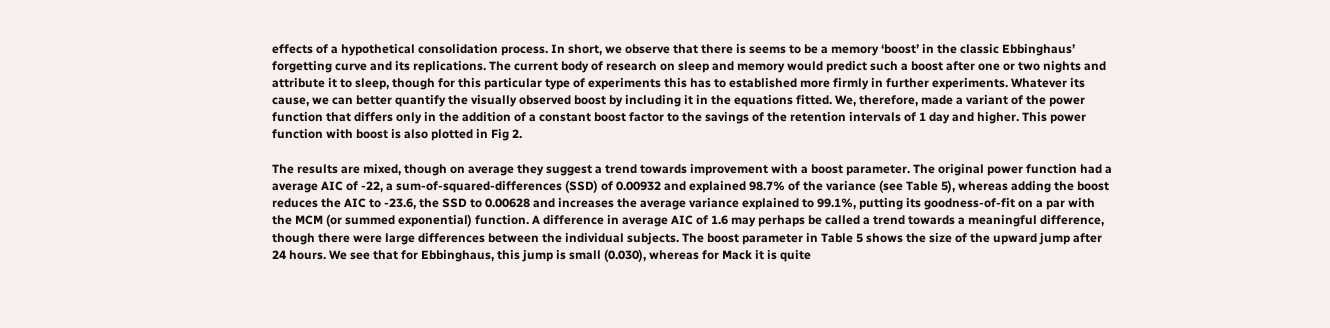effects of a hypothetical consolidation process. In short, we observe that there is seems to be a memory ‘boost’ in the classic Ebbinghaus’ forgetting curve and its replications. The current body of research on sleep and memory would predict such a boost after one or two nights and attribute it to sleep, though for this particular type of experiments this has to established more firmly in further experiments. Whatever its cause, we can better quantify the visually observed boost by including it in the equations fitted. We, therefore, made a variant of the power function that differs only in the addition of a constant boost factor to the savings of the retention intervals of 1 day and higher. This power function with boost is also plotted in Fig 2.

The results are mixed, though on average they suggest a trend towards improvement with a boost parameter. The original power function had a average AIC of -22, a sum-of-squared-differences (SSD) of 0.00932 and explained 98.7% of the variance (see Table 5), whereas adding the boost reduces the AIC to -23.6, the SSD to 0.00628 and increases the average variance explained to 99.1%, putting its goodness-of-fit on a par with the MCM (or summed exponential) function. A difference in average AIC of 1.6 may perhaps be called a trend towards a meaningful difference, though there were large differences between the individual subjects. The boost parameter in Table 5 shows the size of the upward jump after 24 hours. We see that for Ebbinghaus, this jump is small (0.030), whereas for Mack it is quite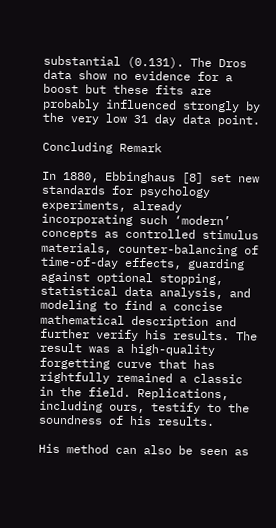substantial (0.131). The Dros data show no evidence for a boost but these fits are probably influenced strongly by the very low 31 day data point.

Concluding Remark

In 1880, Ebbinghaus [8] set new standards for psychology experiments, already incorporating such ‘modern’ concepts as controlled stimulus materials, counter-balancing of time-of-day effects, guarding against optional stopping, statistical data analysis, and modeling to find a concise mathematical description and further verify his results. The result was a high-quality forgetting curve that has rightfully remained a classic in the field. Replications, including ours, testify to the soundness of his results.

His method can also be seen as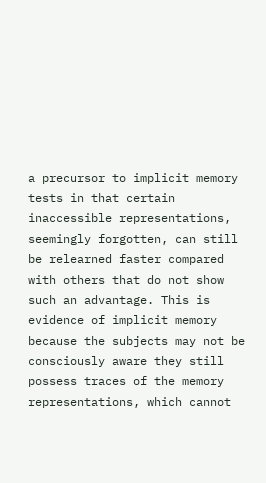a precursor to implicit memory tests in that certain inaccessible representations, seemingly forgotten, can still be relearned faster compared with others that do not show such an advantage. This is evidence of implicit memory because the subjects may not be consciously aware they still possess traces of the memory representations, which cannot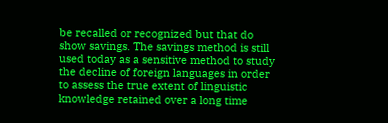be recalled or recognized but that do show savings. The savings method is still used today as a sensitive method to study the decline of foreign languages in order to assess the true extent of linguistic knowledge retained over a long time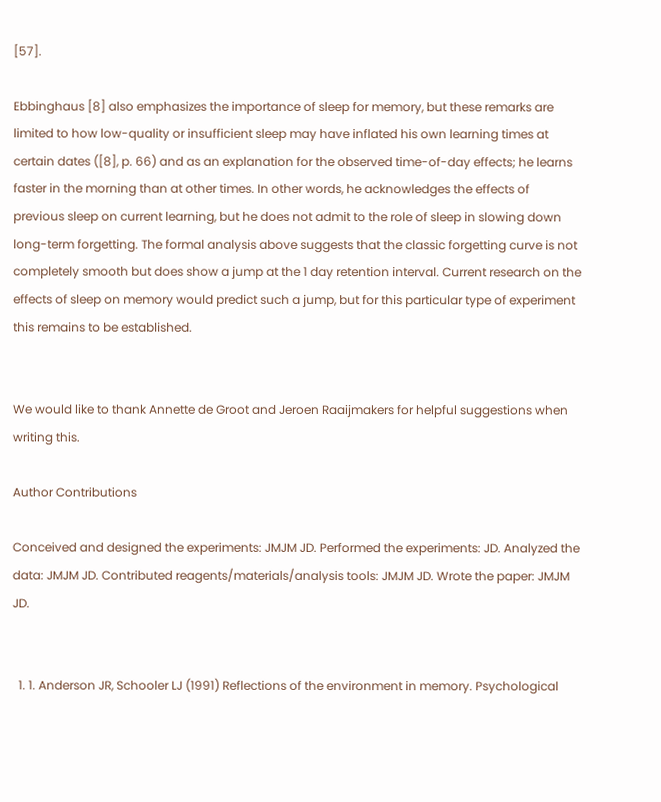[57].

Ebbinghaus [8] also emphasizes the importance of sleep for memory, but these remarks are limited to how low-quality or insufficient sleep may have inflated his own learning times at certain dates ([8], p. 66) and as an explanation for the observed time-of-day effects; he learns faster in the morning than at other times. In other words, he acknowledges the effects of previous sleep on current learning, but he does not admit to the role of sleep in slowing down long-term forgetting. The formal analysis above suggests that the classic forgetting curve is not completely smooth but does show a jump at the 1 day retention interval. Current research on the effects of sleep on memory would predict such a jump, but for this particular type of experiment this remains to be established.


We would like to thank Annette de Groot and Jeroen Raaijmakers for helpful suggestions when writing this.

Author Contributions

Conceived and designed the experiments: JMJM JD. Performed the experiments: JD. Analyzed the data: JMJM JD. Contributed reagents/materials/analysis tools: JMJM JD. Wrote the paper: JMJM JD.


  1. 1. Anderson JR, Schooler LJ (1991) Reflections of the environment in memory. Psychological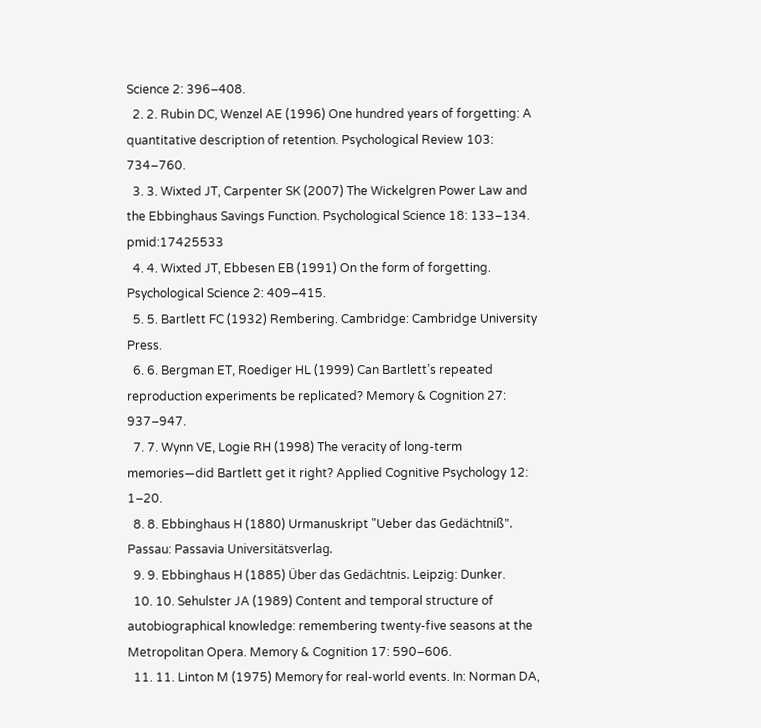Science 2: 396–408.
  2. 2. Rubin DC, Wenzel AE (1996) One hundred years of forgetting: A quantitative description of retention. Psychological Review 103: 734–760.
  3. 3. Wixted JT, Carpenter SK (2007) The Wickelgren Power Law and the Ebbinghaus Savings Function. Psychological Science 18: 133–134. pmid:17425533
  4. 4. Wixted JT, Ebbesen EB (1991) On the form of forgetting. Psychological Science 2: 409–415.
  5. 5. Bartlett FC (1932) Rembering. Cambridge: Cambridge University Press.
  6. 6. Bergman ET, Roediger HL (1999) Can Bartlett’s repeated reproduction experiments be replicated? Memory & Cognition 27: 937–947.
  7. 7. Wynn VE, Logie RH (1998) The veracity of long-term memories—did Bartlett get it right? Applied Cognitive Psychology 12: 1–20.
  8. 8. Ebbinghaus H (1880) Urmanuskript "Ueber das Gedächtniß". Passau: Passavia Universitätsverlag.
  9. 9. Ebbinghaus H (1885) Über das Gedächtnis. Leipzig: Dunker.
  10. 10. Sehulster JA (1989) Content and temporal structure of autobiographical knowledge: remembering twenty-five seasons at the Metropolitan Opera. Memory & Cognition 17: 590–606.
  11. 11. Linton M (1975) Memory for real-world events. In: Norman DA,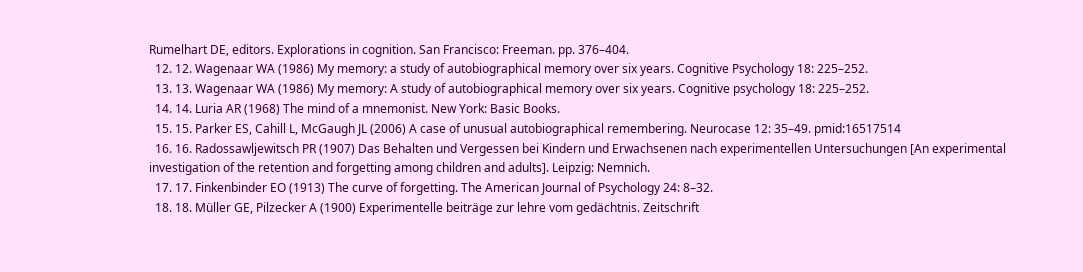Rumelhart DE, editors. Explorations in cognition. San Francisco: Freeman. pp. 376–404.
  12. 12. Wagenaar WA (1986) My memory: a study of autobiographical memory over six years. Cognitive Psychology 18: 225–252.
  13. 13. Wagenaar WA (1986) My memory: A study of autobiographical memory over six years. Cognitive psychology 18: 225–252.
  14. 14. Luria AR (1968) The mind of a mnemonist. New York: Basic Books.
  15. 15. Parker ES, Cahill L, McGaugh JL (2006) A case of unusual autobiographical remembering. Neurocase 12: 35–49. pmid:16517514
  16. 16. Radossawljewitsch PR (1907) Das Behalten und Vergessen bei Kindern und Erwachsenen nach experimentellen Untersuchungen [An experimental investigation of the retention and forgetting among children and adults]. Leipzig: Nemnich.
  17. 17. Finkenbinder EO (1913) The curve of forgetting. The American Journal of Psychology 24: 8–32.
  18. 18. Müller GE, Pilzecker A (1900) Experimentelle beiträge zur lehre vom gedächtnis. Zeitschrift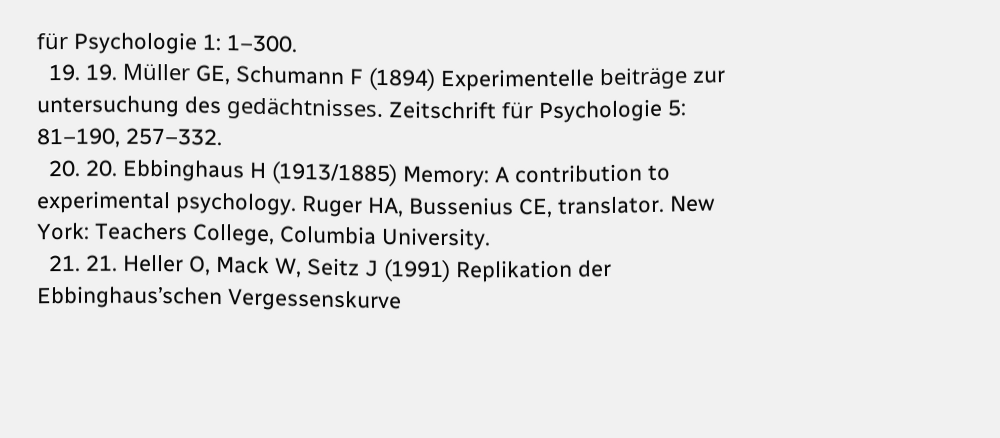für Psychologie 1: 1–300.
  19. 19. Müller GE, Schumann F (1894) Experimentelle beiträge zur untersuchung des gedächtnisses. Zeitschrift für Psychologie 5: 81–190, 257–332.
  20. 20. Ebbinghaus H (1913/1885) Memory: A contribution to experimental psychology. Ruger HA, Bussenius CE, translator. New York: Teachers College, Columbia University.
  21. 21. Heller O, Mack W, Seitz J (1991) Replikation der Ebbinghaus’schen Vergessenskurve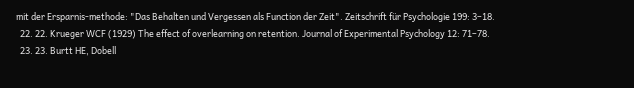mit der Ersparnis-methode: "Das Behalten und Vergessen als Function der Zeit". Zeitschrift für Psychologie 199: 3–18.
  22. 22. Krueger WCF (1929) The effect of overlearning on retention. Journal of Experimental Psychology 12: 71–78.
  23. 23. Burtt HE, Dobell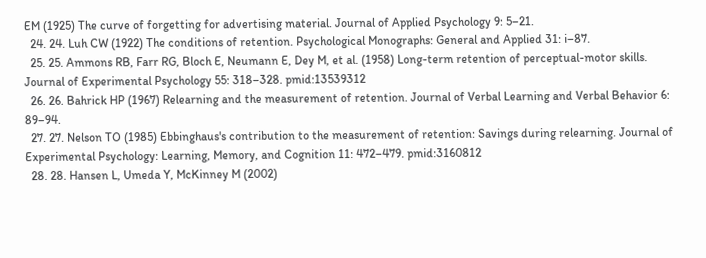EM (1925) The curve of forgetting for advertising material. Journal of Applied Psychology 9: 5–21.
  24. 24. Luh CW (1922) The conditions of retention. Psychological Monographs: General and Applied 31: i–87.
  25. 25. Ammons RB, Farr RG, Bloch E, Neumann E, Dey M, et al. (1958) Long-term retention of perceptual-motor skills. Journal of Experimental Psychology 55: 318–328. pmid:13539312
  26. 26. Bahrick HP (1967) Relearning and the measurement of retention. Journal of Verbal Learning and Verbal Behavior 6: 89–94.
  27. 27. Nelson TO (1985) Ebbinghaus's contribution to the measurement of retention: Savings during relearning. Journal of Experimental Psychology: Learning, Memory, and Cognition 11: 472–479. pmid:3160812
  28. 28. Hansen L, Umeda Y, McKinney M (2002)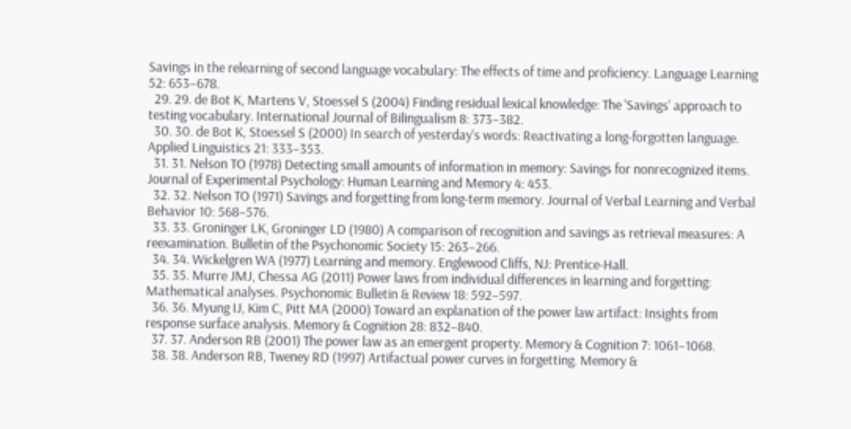Savings in the relearning of second language vocabulary: The effects of time and proficiency. Language Learning 52: 653–678.
  29. 29. de Bot K, Martens V, Stoessel S (2004) Finding residual lexical knowledge: The 'Savings' approach to testing vocabulary. International Journal of Bilingualism 8: 373–382.
  30. 30. de Bot K, Stoessel S (2000) In search of yesterday's words: Reactivating a long-forgotten language. Applied Linguistics 21: 333–353.
  31. 31. Nelson TO (1978) Detecting small amounts of information in memory: Savings for nonrecognized items. Journal of Experimental Psychology: Human Learning and Memory 4: 453.
  32. 32. Nelson TO (1971) Savings and forgetting from long-term memory. Journal of Verbal Learning and Verbal Behavior 10: 568–576.
  33. 33. Groninger LK, Groninger LD (1980) A comparison of recognition and savings as retrieval measures: A reexamination. Bulletin of the Psychonomic Society 15: 263–266.
  34. 34. Wickelgren WA (1977) Learning and memory. Englewood Cliffs, NJ: Prentice-Hall.
  35. 35. Murre JMJ, Chessa AG (2011) Power laws from individual differences in learning and forgetting: Mathematical analyses. Psychonomic Bulletin & Review 18: 592–597.
  36. 36. Myung IJ, Kim C, Pitt MA (2000) Toward an explanation of the power law artifact: Insights from response surface analysis. Memory & Cognition 28: 832–840.
  37. 37. Anderson RB (2001) The power law as an emergent property. Memory & Cognition 7: 1061–1068.
  38. 38. Anderson RB, Tweney RD (1997) Artifactual power curves in forgetting. Memory &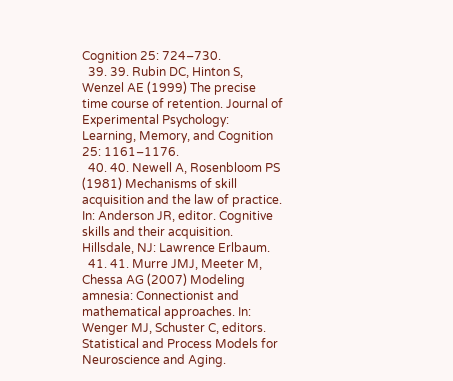Cognition 25: 724–730.
  39. 39. Rubin DC, Hinton S, Wenzel AE (1999) The precise time course of retention. Journal of Experimental Psychology: Learning, Memory, and Cognition 25: 1161–1176.
  40. 40. Newell A, Rosenbloom PS (1981) Mechanisms of skill acquisition and the law of practice. In: Anderson JR, editor. Cognitive skills and their acquisition. Hillsdale, NJ: Lawrence Erlbaum.
  41. 41. Murre JMJ, Meeter M, Chessa AG (2007) Modeling amnesia: Connectionist and mathematical approaches. In: Wenger MJ, Schuster C, editors. Statistical and Process Models for Neuroscience and Aging.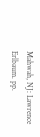Mahwah, NJ: Lawrence Erlbaum. pp.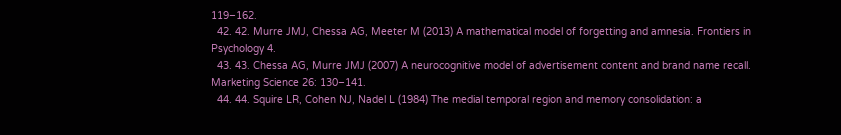119–162.
  42. 42. Murre JMJ, Chessa AG, Meeter M (2013) A mathematical model of forgetting and amnesia. Frontiers in Psychology 4.
  43. 43. Chessa AG, Murre JMJ (2007) A neurocognitive model of advertisement content and brand name recall. Marketing Science 26: 130–141.
  44. 44. Squire LR, Cohen NJ, Nadel L (1984) The medial temporal region and memory consolidation: a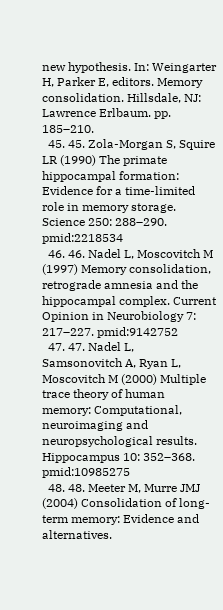new hypothesis. In: Weingarter H, Parker E, editors. Memory consolidation. Hillsdale, NJ: Lawrence Erlbaum. pp. 185–210.
  45. 45. Zola-Morgan S, Squire LR (1990) The primate hippocampal formation: Evidence for a time-limited role in memory storage. Science 250: 288–290. pmid:2218534
  46. 46. Nadel L, Moscovitch M (1997) Memory consolidation, retrograde amnesia and the hippocampal complex. Current Opinion in Neurobiology 7: 217–227. pmid:9142752
  47. 47. Nadel L, Samsonovitch A, Ryan L, Moscovitch M (2000) Multiple trace theory of human memory: Computational, neuroimaging and neuropsychological results. Hippocampus 10: 352–368. pmid:10985275
  48. 48. Meeter M, Murre JMJ (2004) Consolidation of long-term memory: Evidence and alternatives.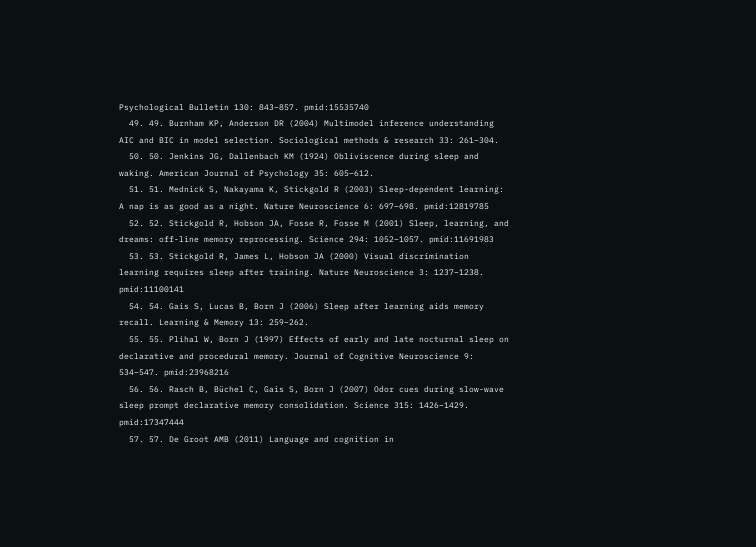Psychological Bulletin 130: 843–857. pmid:15535740
  49. 49. Burnham KP, Anderson DR (2004) Multimodel inference understanding AIC and BIC in model selection. Sociological methods & research 33: 261–304.
  50. 50. Jenkins JG, Dallenbach KM (1924) Obliviscence during sleep and waking. American Journal of Psychology 35: 605–612.
  51. 51. Mednick S, Nakayama K, Stickgold R (2003) Sleep-dependent learning: A nap is as good as a night. Nature Neuroscience 6: 697–698. pmid:12819785
  52. 52. Stickgold R, Hobson JA, Fosse R, Fosse M (2001) Sleep, learning, and dreams: off-line memory reprocessing. Science 294: 1052–1057. pmid:11691983
  53. 53. Stickgold R, James L, Hobson JA (2000) Visual discrimination learning requires sleep after training. Nature Neuroscience 3: 1237–1238. pmid:11100141
  54. 54. Gais S, Lucas B, Born J (2006) Sleep after learning aids memory recall. Learning & Memory 13: 259–262.
  55. 55. Plihal W, Born J (1997) Effects of early and late nocturnal sleep on declarative and procedural memory. Journal of Cognitive Neuroscience 9: 534–547. pmid:23968216
  56. 56. Rasch B, Büchel C, Gais S, Born J (2007) Odor cues during slow-wave sleep prompt declarative memory consolidation. Science 315: 1426–1429. pmid:17347444
  57. 57. De Groot AMB (2011) Language and cognition in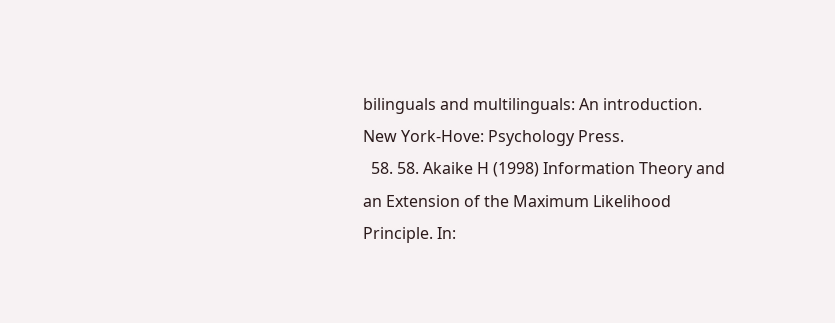bilinguals and multilinguals: An introduction. New York-Hove: Psychology Press.
  58. 58. Akaike H (1998) Information Theory and an Extension of the Maximum Likelihood Principle. In: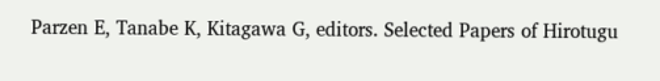Parzen E, Tanabe K, Kitagawa G, editors. Selected Papers of Hirotugu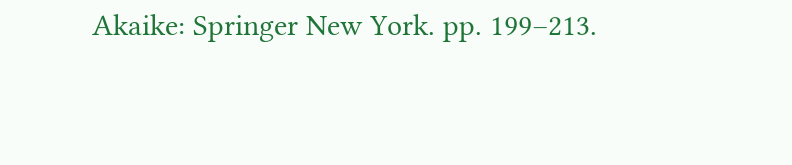Akaike: Springer New York. pp. 199–213.